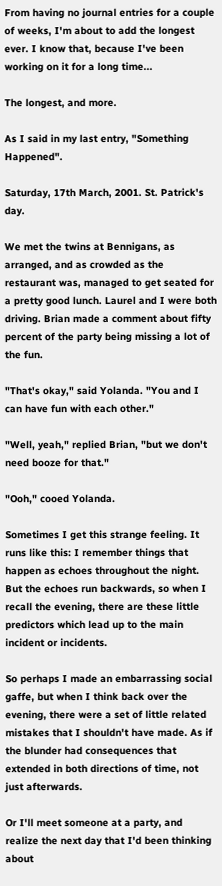From having no journal entries for a couple of weeks, I'm about to add the longest ever. I know that, because I've been working on it for a long time...

The longest, and more.

As I said in my last entry, "Something Happened".

Saturday, 17th March, 2001. St. Patrick's day.

We met the twins at Bennigans, as arranged, and as crowded as the restaurant was, managed to get seated for a pretty good lunch. Laurel and I were both driving. Brian made a comment about fifty percent of the party being missing a lot of the fun.

"That's okay," said Yolanda. "You and I can have fun with each other."

"Well, yeah," replied Brian, "but we don't need booze for that."

"Ooh," cooed Yolanda.

Sometimes I get this strange feeling. It runs like this: I remember things that happen as echoes throughout the night. But the echoes run backwards, so when I recall the evening, there are these little predictors which lead up to the main incident or incidents.

So perhaps I made an embarrassing social gaffe, but when I think back over the evening, there were a set of little related mistakes that I shouldn't have made. As if the blunder had consequences that extended in both directions of time, not just afterwards.

Or I'll meet someone at a party, and realize the next day that I'd been thinking about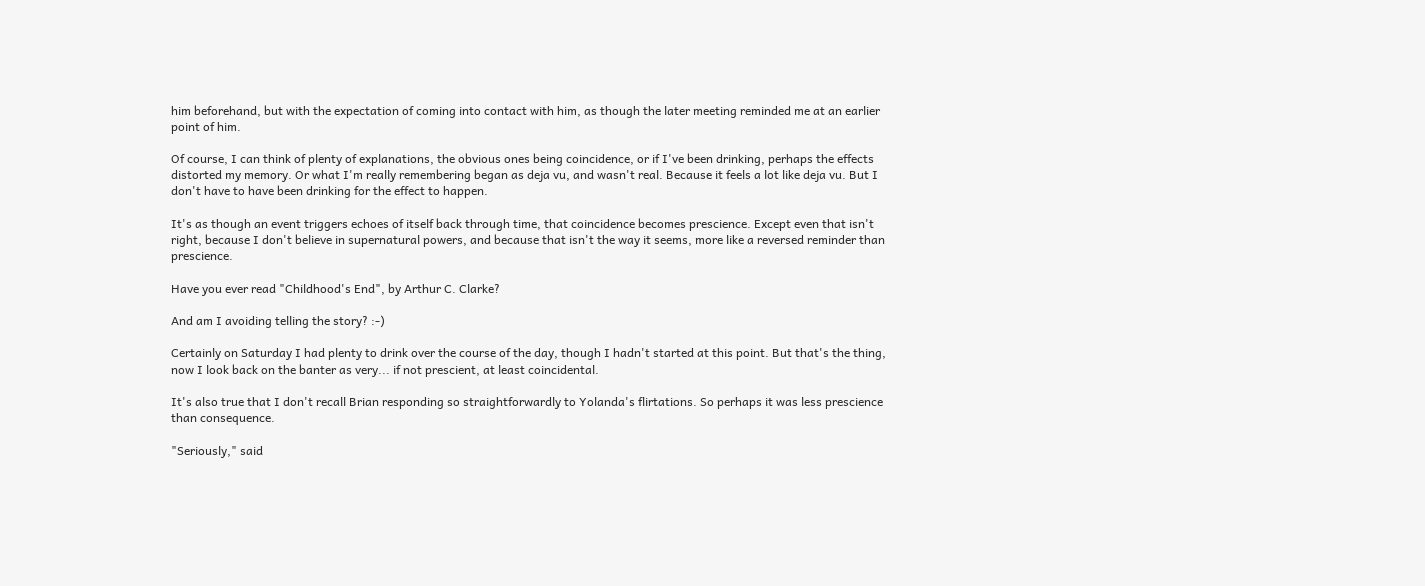him beforehand, but with the expectation of coming into contact with him, as though the later meeting reminded me at an earlier point of him.

Of course, I can think of plenty of explanations, the obvious ones being coincidence, or if I've been drinking, perhaps the effects distorted my memory. Or what I'm really remembering began as deja vu, and wasn't real. Because it feels a lot like deja vu. But I don't have to have been drinking for the effect to happen.

It's as though an event triggers echoes of itself back through time, that coincidence becomes prescience. Except even that isn't right, because I don't believe in supernatural powers, and because that isn't the way it seems, more like a reversed reminder than prescience.

Have you ever read "Childhood's End", by Arthur C. Clarke?

And am I avoiding telling the story? :-)

Certainly on Saturday I had plenty to drink over the course of the day, though I hadn't started at this point. But that's the thing, now I look back on the banter as very... if not prescient, at least coincidental.

It's also true that I don't recall Brian responding so straightforwardly to Yolanda's flirtations. So perhaps it was less prescience than consequence.

"Seriously," said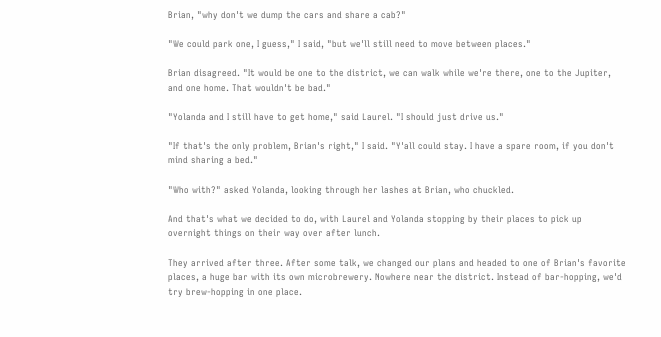Brian, "why don't we dump the cars and share a cab?"

"We could park one, I guess," I said, "but we'll still need to move between places."

Brian disagreed. "It would be one to the district, we can walk while we're there, one to the Jupiter, and one home. That wouldn't be bad."

"Yolanda and I still have to get home," said Laurel. "I should just drive us."

"If that's the only problem, Brian's right," I said. "Y'all could stay. I have a spare room, if you don't mind sharing a bed."

"Who with?" asked Yolanda, looking through her lashes at Brian, who chuckled.

And that's what we decided to do, with Laurel and Yolanda stopping by their places to pick up overnight things on their way over after lunch.

They arrived after three. After some talk, we changed our plans and headed to one of Brian's favorite places, a huge bar with its own microbrewery. Nowhere near the district. Instead of bar-hopping, we'd try brew-hopping in one place.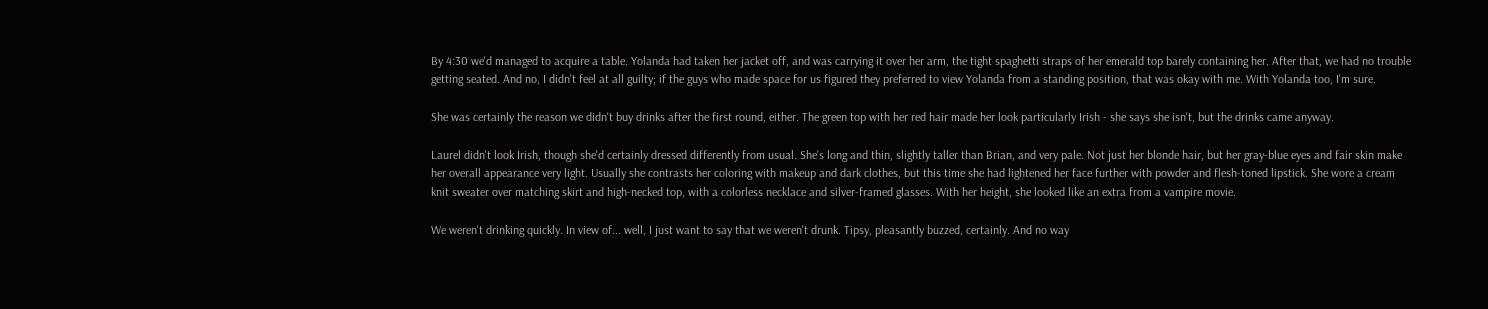By 4:30 we'd managed to acquire a table. Yolanda had taken her jacket off, and was carrying it over her arm, the tight spaghetti straps of her emerald top barely containing her. After that, we had no trouble getting seated. And no, I didn't feel at all guilty; if the guys who made space for us figured they preferred to view Yolanda from a standing position, that was okay with me. With Yolanda too, I'm sure.

She was certainly the reason we didn't buy drinks after the first round, either. The green top with her red hair made her look particularly Irish - she says she isn't, but the drinks came anyway.

Laurel didn't look Irish, though she'd certainly dressed differently from usual. She's long and thin, slightly taller than Brian, and very pale. Not just her blonde hair, but her gray-blue eyes and fair skin make her overall appearance very light. Usually she contrasts her coloring with makeup and dark clothes, but this time she had lightened her face further with powder and flesh-toned lipstick. She wore a cream knit sweater over matching skirt and high-necked top, with a colorless necklace and silver-framed glasses. With her height, she looked like an extra from a vampire movie.

We weren't drinking quickly. In view of... well, I just want to say that we weren't drunk. Tipsy, pleasantly buzzed, certainly. And no way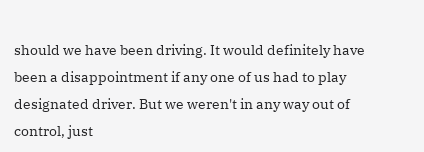should we have been driving. It would definitely have been a disappointment if any one of us had to play designated driver. But we weren't in any way out of control, just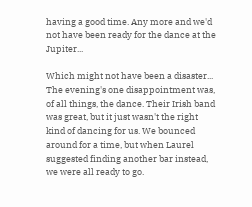having a good time. Any more and we'd not have been ready for the dance at the Jupiter...

Which might not have been a disaster... The evening's one disappointment was, of all things, the dance. Their Irish band was great, but it just wasn't the right kind of dancing for us. We bounced around for a time, but when Laurel suggested finding another bar instead, we were all ready to go.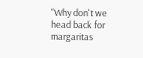"Why don't we head back for margaritas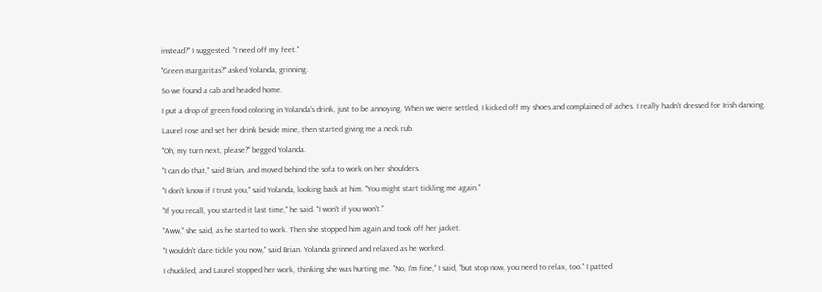instead?" I suggested. "I need off my feet."

"Green margaritas?" asked Yolanda, grinning.

So we found a cab and headed home.

I put a drop of green food coloring in Yolanda's drink, just to be annoying. When we were settled, I kicked off my shoes and complained of aches. I really hadn't dressed for Irish dancing.

Laurel rose and set her drink beside mine, then started giving me a neck rub.

"Oh, my turn next, please?" begged Yolanda.

"I can do that," said Brian, and moved behind the sofa to work on her shoulders.

"I don't know if I trust you," said Yolanda, looking back at him. "You might start tickling me again."

"If you recall, you started it last time," he said. "I won't if you won't."

"Aww," she said, as he started to work. Then she stopped him again and took off her jacket.

"I wouldn't dare tickle you now," said Brian. Yolanda grinned and relaxed as he worked.

I chuckled, and Laurel stopped her work, thinking she was hurting me. "No, I'm fine," I said, "but stop now, you need to relax, too." I patted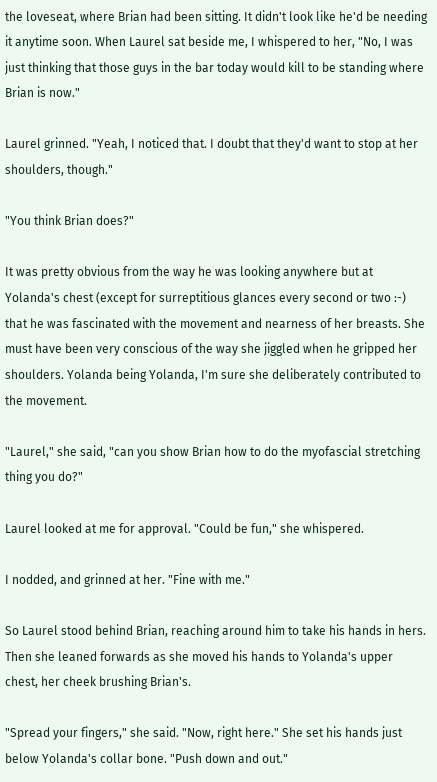the loveseat, where Brian had been sitting. It didn't look like he'd be needing it anytime soon. When Laurel sat beside me, I whispered to her, "No, I was just thinking that those guys in the bar today would kill to be standing where Brian is now."

Laurel grinned. "Yeah, I noticed that. I doubt that they'd want to stop at her shoulders, though."

"You think Brian does?"

It was pretty obvious from the way he was looking anywhere but at Yolanda's chest (except for surreptitious glances every second or two :-) that he was fascinated with the movement and nearness of her breasts. She must have been very conscious of the way she jiggled when he gripped her shoulders. Yolanda being Yolanda, I'm sure she deliberately contributed to the movement.

"Laurel," she said, "can you show Brian how to do the myofascial stretching thing you do?"

Laurel looked at me for approval. "Could be fun," she whispered.

I nodded, and grinned at her. "Fine with me."

So Laurel stood behind Brian, reaching around him to take his hands in hers. Then she leaned forwards as she moved his hands to Yolanda's upper chest, her cheek brushing Brian's.

"Spread your fingers," she said. "Now, right here." She set his hands just below Yolanda's collar bone. "Push down and out."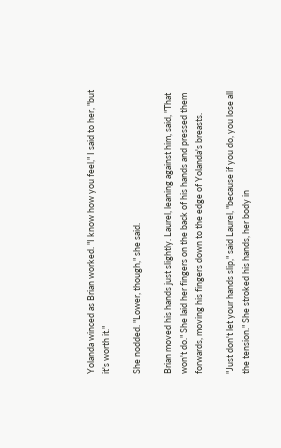Yolanda winced as Brian worked. "I know how you feel," I said to her, "but it's worth it."

She nodded. "Lower, though," she said.

Brian moved his hands just slightly. Laurel, leaning against him, said, "That won't do." She laid her fingers on the back of his hands and pressed them forwards, moving his fingers down to the edge of Yolanda's breasts.

"Just don't let your hands slip," said Laurel, "because if you do, you lose all the tension." She stroked his hands, her body in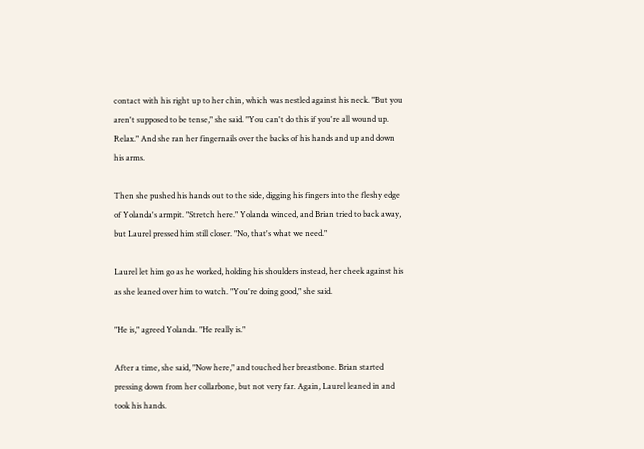contact with his right up to her chin, which was nestled against his neck. "But you aren't supposed to be tense," she said. "You can't do this if you're all wound up. Relax." And she ran her fingernails over the backs of his hands and up and down his arms.

Then she pushed his hands out to the side, digging his fingers into the fleshy edge of Yolanda's armpit. "Stretch here." Yolanda winced, and Brian tried to back away, but Laurel pressed him still closer. "No, that's what we need."

Laurel let him go as he worked, holding his shoulders instead, her cheek against his as she leaned over him to watch. "You're doing good," she said.

"He is," agreed Yolanda. "He really is."

After a time, she said, "Now here," and touched her breastbone. Brian started pressing down from her collarbone, but not very far. Again, Laurel leaned in and took his hands.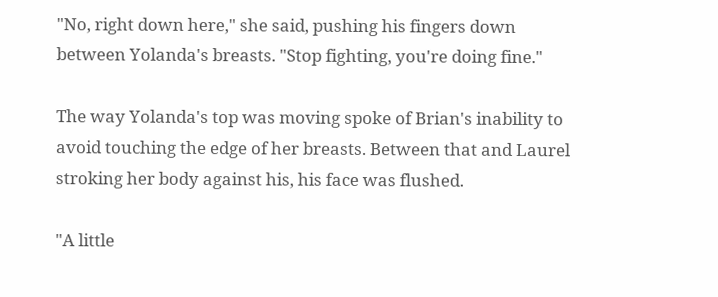"No, right down here," she said, pushing his fingers down between Yolanda's breasts. "Stop fighting, you're doing fine."

The way Yolanda's top was moving spoke of Brian's inability to avoid touching the edge of her breasts. Between that and Laurel stroking her body against his, his face was flushed.

"A little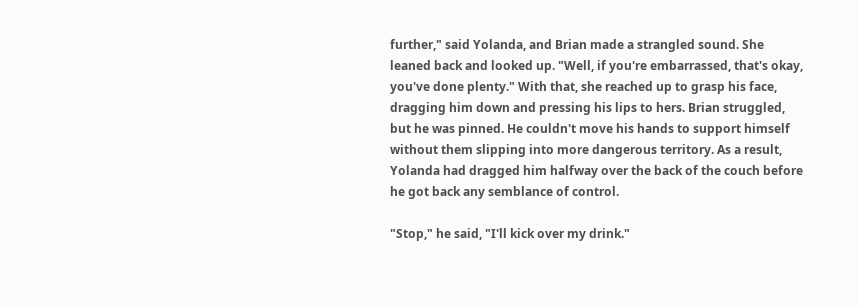further," said Yolanda, and Brian made a strangled sound. She leaned back and looked up. "Well, if you're embarrassed, that's okay, you've done plenty." With that, she reached up to grasp his face, dragging him down and pressing his lips to hers. Brian struggled, but he was pinned. He couldn't move his hands to support himself without them slipping into more dangerous territory. As a result, Yolanda had dragged him halfway over the back of the couch before he got back any semblance of control.

"Stop," he said, "I'll kick over my drink."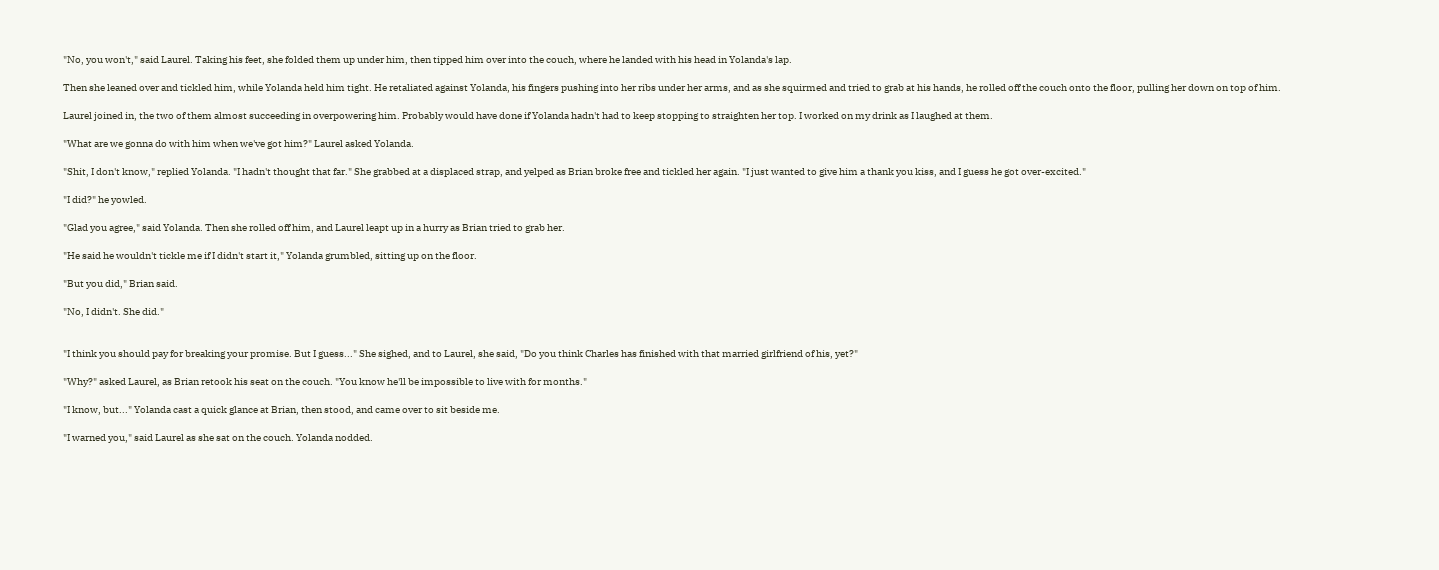"No, you won't," said Laurel. Taking his feet, she folded them up under him, then tipped him over into the couch, where he landed with his head in Yolanda's lap.

Then she leaned over and tickled him, while Yolanda held him tight. He retaliated against Yolanda, his fingers pushing into her ribs under her arms, and as she squirmed and tried to grab at his hands, he rolled off the couch onto the floor, pulling her down on top of him.

Laurel joined in, the two of them almost succeeding in overpowering him. Probably would have done if Yolanda hadn't had to keep stopping to straighten her top. I worked on my drink as I laughed at them.

"What are we gonna do with him when we've got him?" Laurel asked Yolanda.

"Shit, I don't know," replied Yolanda. "I hadn't thought that far." She grabbed at a displaced strap, and yelped as Brian broke free and tickled her again. "I just wanted to give him a thank you kiss, and I guess he got over-excited."

"I did?" he yowled.

"Glad you agree," said Yolanda. Then she rolled off him, and Laurel leapt up in a hurry as Brian tried to grab her.

"He said he wouldn't tickle me if I didn't start it," Yolanda grumbled, sitting up on the floor.

"But you did," Brian said.

"No, I didn't. She did."


"I think you should pay for breaking your promise. But I guess..." She sighed, and to Laurel, she said, "Do you think Charles has finished with that married girlfriend of his, yet?"

"Why?" asked Laurel, as Brian retook his seat on the couch. "You know he'll be impossible to live with for months."

"I know, but..." Yolanda cast a quick glance at Brian, then stood, and came over to sit beside me.

"I warned you," said Laurel as she sat on the couch. Yolanda nodded.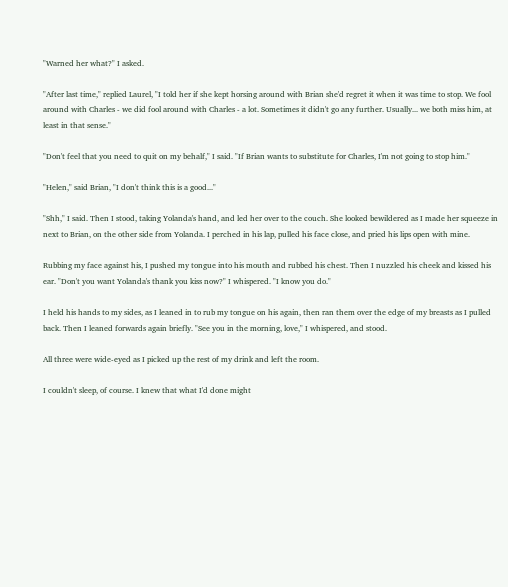"Warned her what?" I asked.

"After last time," replied Laurel, "I told her if she kept horsing around with Brian she'd regret it when it was time to stop. We fool around with Charles - we did fool around with Charles - a lot. Sometimes it didn't go any further. Usually... we both miss him, at least in that sense."

"Don't feel that you need to quit on my behalf," I said. "If Brian wants to substitute for Charles, I'm not going to stop him."

"Helen," said Brian, "I don't think this is a good..."

"Shh," I said. Then I stood, taking Yolanda's hand, and led her over to the couch. She looked bewildered as I made her squeeze in next to Brian, on the other side from Yolanda. I perched in his lap, pulled his face close, and pried his lips open with mine.

Rubbing my face against his, I pushed my tongue into his mouth and rubbed his chest. Then I nuzzled his cheek and kissed his ear. "Don't you want Yolanda's thank you kiss now?" I whispered. "I know you do."

I held his hands to my sides, as I leaned in to rub my tongue on his again, then ran them over the edge of my breasts as I pulled back. Then I leaned forwards again briefly. "See you in the morning, love," I whispered, and stood.

All three were wide-eyed as I picked up the rest of my drink and left the room.

I couldn't sleep, of course. I knew that what I'd done might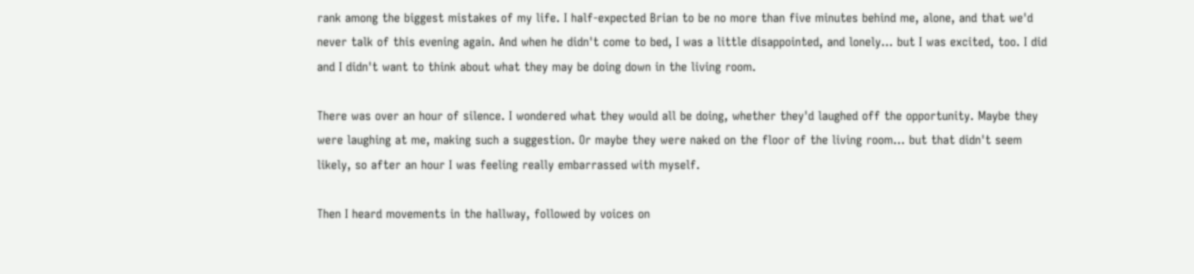rank among the biggest mistakes of my life. I half-expected Brian to be no more than five minutes behind me, alone, and that we'd never talk of this evening again. And when he didn't come to bed, I was a little disappointed, and lonely... but I was excited, too. I did and I didn't want to think about what they may be doing down in the living room.

There was over an hour of silence. I wondered what they would all be doing, whether they'd laughed off the opportunity. Maybe they were laughing at me, making such a suggestion. Or maybe they were naked on the floor of the living room... but that didn't seem likely, so after an hour I was feeling really embarrassed with myself.

Then I heard movements in the hallway, followed by voices on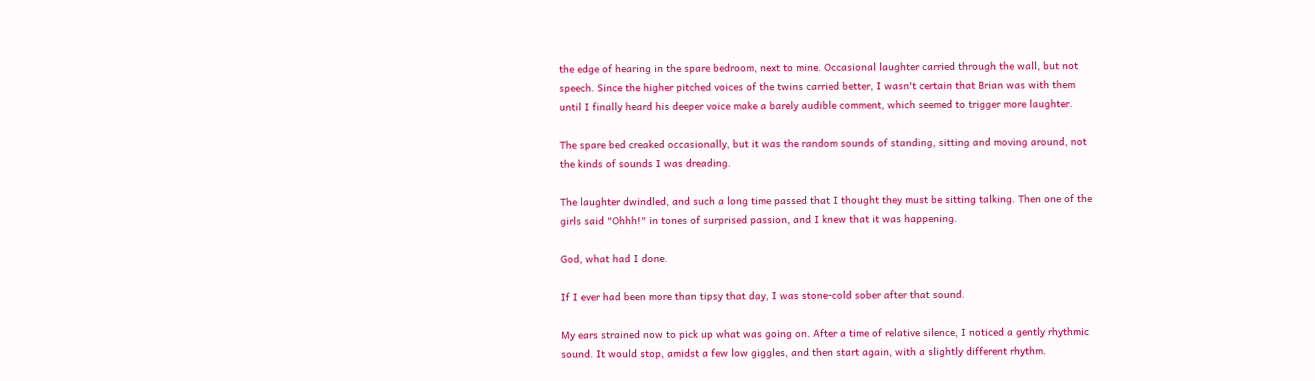the edge of hearing in the spare bedroom, next to mine. Occasional laughter carried through the wall, but not speech. Since the higher pitched voices of the twins carried better, I wasn't certain that Brian was with them until I finally heard his deeper voice make a barely audible comment, which seemed to trigger more laughter.

The spare bed creaked occasionally, but it was the random sounds of standing, sitting and moving around, not the kinds of sounds I was dreading.

The laughter dwindled, and such a long time passed that I thought they must be sitting talking. Then one of the girls said "Ohhh!" in tones of surprised passion, and I knew that it was happening.

God, what had I done.

If I ever had been more than tipsy that day, I was stone-cold sober after that sound.

My ears strained now to pick up what was going on. After a time of relative silence, I noticed a gently rhythmic sound. It would stop, amidst a few low giggles, and then start again, with a slightly different rhythm.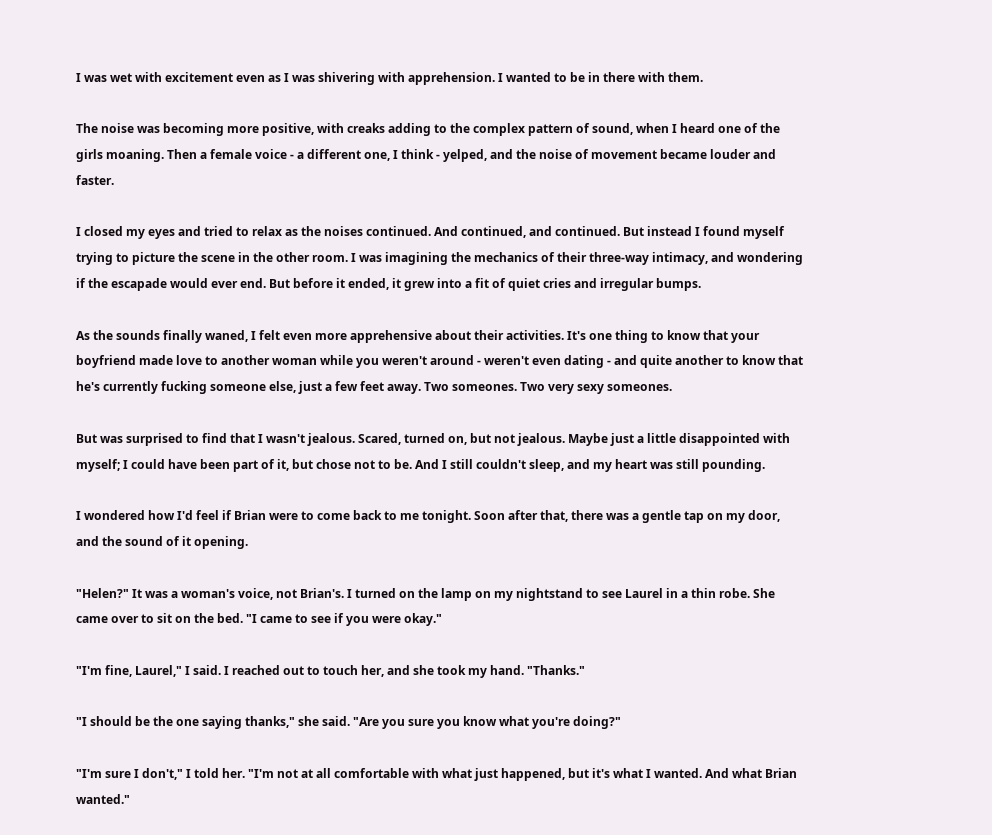I was wet with excitement even as I was shivering with apprehension. I wanted to be in there with them.

The noise was becoming more positive, with creaks adding to the complex pattern of sound, when I heard one of the girls moaning. Then a female voice - a different one, I think - yelped, and the noise of movement became louder and faster.

I closed my eyes and tried to relax as the noises continued. And continued, and continued. But instead I found myself trying to picture the scene in the other room. I was imagining the mechanics of their three-way intimacy, and wondering if the escapade would ever end. But before it ended, it grew into a fit of quiet cries and irregular bumps.

As the sounds finally waned, I felt even more apprehensive about their activities. It's one thing to know that your boyfriend made love to another woman while you weren't around - weren't even dating - and quite another to know that he's currently fucking someone else, just a few feet away. Two someones. Two very sexy someones.

But was surprised to find that I wasn't jealous. Scared, turned on, but not jealous. Maybe just a little disappointed with myself; I could have been part of it, but chose not to be. And I still couldn't sleep, and my heart was still pounding.

I wondered how I'd feel if Brian were to come back to me tonight. Soon after that, there was a gentle tap on my door, and the sound of it opening.

"Helen?" It was a woman's voice, not Brian's. I turned on the lamp on my nightstand to see Laurel in a thin robe. She came over to sit on the bed. "I came to see if you were okay."

"I'm fine, Laurel," I said. I reached out to touch her, and she took my hand. "Thanks."

"I should be the one saying thanks," she said. "Are you sure you know what you're doing?"

"I'm sure I don't," I told her. "I'm not at all comfortable with what just happened, but it's what I wanted. And what Brian wanted."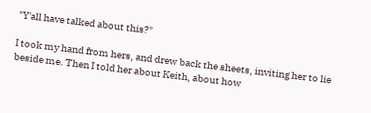"Y'all have talked about this?"

I took my hand from hers, and drew back the sheets, inviting her to lie beside me. Then I told her about Keith, about how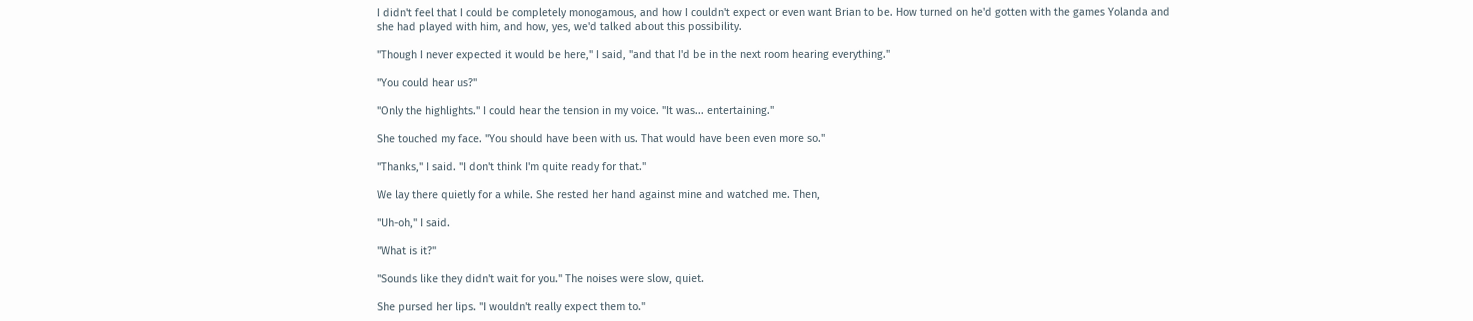I didn't feel that I could be completely monogamous, and how I couldn't expect or even want Brian to be. How turned on he'd gotten with the games Yolanda and she had played with him, and how, yes, we'd talked about this possibility.

"Though I never expected it would be here," I said, "and that I'd be in the next room hearing everything."

"You could hear us?"

"Only the highlights." I could hear the tension in my voice. "It was... entertaining."

She touched my face. "You should have been with us. That would have been even more so."

"Thanks," I said. "I don't think I'm quite ready for that."

We lay there quietly for a while. She rested her hand against mine and watched me. Then,

"Uh-oh," I said.

"What is it?"

"Sounds like they didn't wait for you." The noises were slow, quiet.

She pursed her lips. "I wouldn't really expect them to."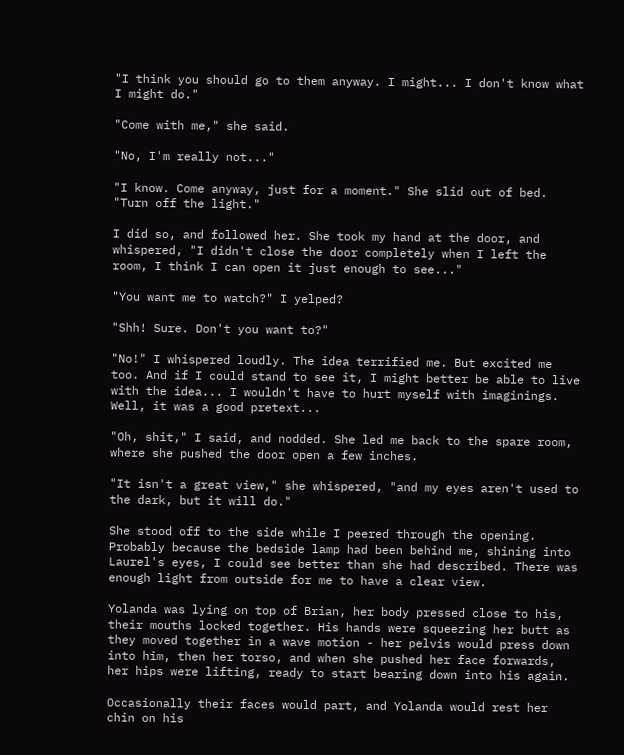"I think you should go to them anyway. I might... I don't know what I might do."

"Come with me," she said.

"No, I'm really not..."

"I know. Come anyway, just for a moment." She slid out of bed. "Turn off the light."

I did so, and followed her. She took my hand at the door, and whispered, "I didn't close the door completely when I left the room, I think I can open it just enough to see..."

"You want me to watch?" I yelped?

"Shh! Sure. Don't you want to?"

"No!" I whispered loudly. The idea terrified me. But excited me too. And if I could stand to see it, I might better be able to live with the idea... I wouldn't have to hurt myself with imaginings. Well, it was a good pretext...

"Oh, shit," I said, and nodded. She led me back to the spare room, where she pushed the door open a few inches.

"It isn't a great view," she whispered, "and my eyes aren't used to the dark, but it will do."

She stood off to the side while I peered through the opening. Probably because the bedside lamp had been behind me, shining into Laurel's eyes, I could see better than she had described. There was enough light from outside for me to have a clear view.

Yolanda was lying on top of Brian, her body pressed close to his, their mouths locked together. His hands were squeezing her butt as they moved together in a wave motion - her pelvis would press down into him, then her torso, and when she pushed her face forwards, her hips were lifting, ready to start bearing down into his again.

Occasionally their faces would part, and Yolanda would rest her chin on his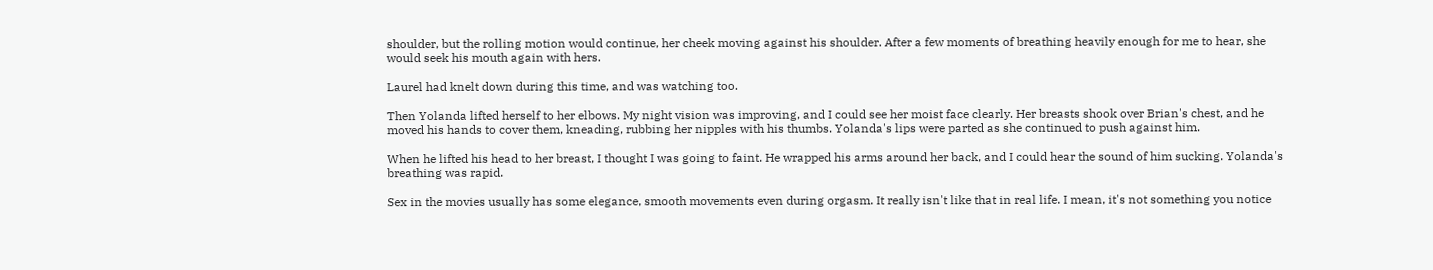shoulder, but the rolling motion would continue, her cheek moving against his shoulder. After a few moments of breathing heavily enough for me to hear, she would seek his mouth again with hers.

Laurel had knelt down during this time, and was watching too.

Then Yolanda lifted herself to her elbows. My night vision was improving, and I could see her moist face clearly. Her breasts shook over Brian's chest, and he moved his hands to cover them, kneading, rubbing her nipples with his thumbs. Yolanda's lips were parted as she continued to push against him.

When he lifted his head to her breast, I thought I was going to faint. He wrapped his arms around her back, and I could hear the sound of him sucking. Yolanda's breathing was rapid.

Sex in the movies usually has some elegance, smooth movements even during orgasm. It really isn't like that in real life. I mean, it's not something you notice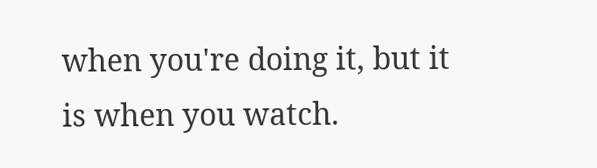when you're doing it, but it is when you watch.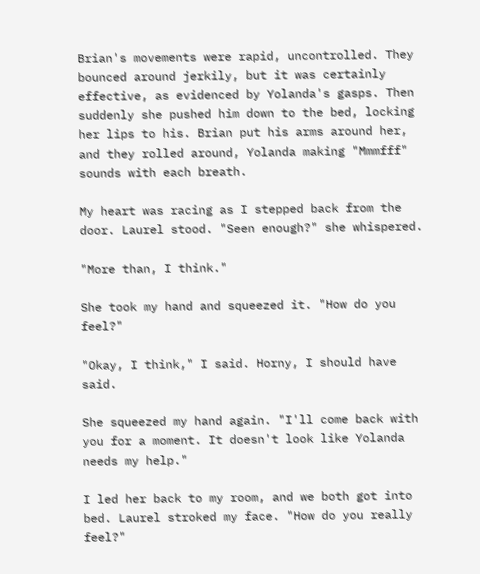Brian's movements were rapid, uncontrolled. They bounced around jerkily, but it was certainly effective, as evidenced by Yolanda's gasps. Then suddenly she pushed him down to the bed, locking her lips to his. Brian put his arms around her, and they rolled around, Yolanda making "Mmmfff" sounds with each breath.

My heart was racing as I stepped back from the door. Laurel stood. "Seen enough?" she whispered.

"More than, I think."

She took my hand and squeezed it. "How do you feel?"

"Okay, I think," I said. Horny, I should have said.

She squeezed my hand again. "I'll come back with you for a moment. It doesn't look like Yolanda needs my help."

I led her back to my room, and we both got into bed. Laurel stroked my face. "How do you really feel?"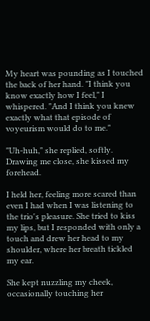My heart was pounding as I touched the back of her hand. "I think you know exactly how I feel," I whispered. "And I think you knew exactly what that episode of voyeurism would do to me."

"Uh-huh," she replied, softly. Drawing me close, she kissed my forehead.

I held her, feeling more scared than even I had when I was listening to the trio's pleasure. She tried to kiss my lips, but I responded with only a touch and drew her head to my shoulder, where her breath tickled my ear.

She kept nuzzling my cheek, occasionally touching her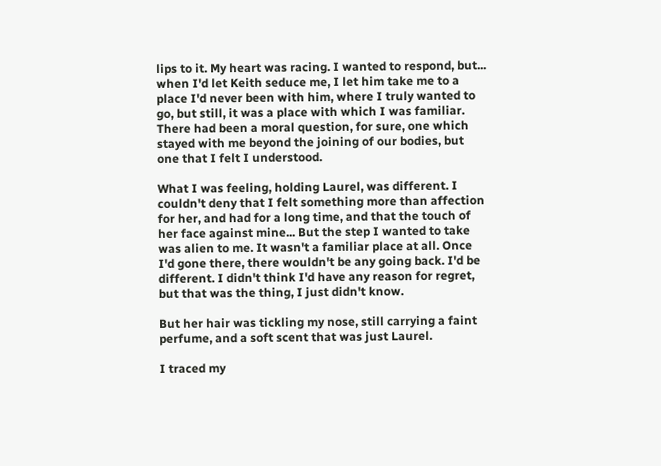lips to it. My heart was racing. I wanted to respond, but... when I'd let Keith seduce me, I let him take me to a place I'd never been with him, where I truly wanted to go, but still, it was a place with which I was familiar. There had been a moral question, for sure, one which stayed with me beyond the joining of our bodies, but one that I felt I understood.

What I was feeling, holding Laurel, was different. I couldn't deny that I felt something more than affection for her, and had for a long time, and that the touch of her face against mine... But the step I wanted to take was alien to me. It wasn't a familiar place at all. Once I'd gone there, there wouldn't be any going back. I'd be different. I didn't think I'd have any reason for regret, but that was the thing, I just didn't know.

But her hair was tickling my nose, still carrying a faint perfume, and a soft scent that was just Laurel.

I traced my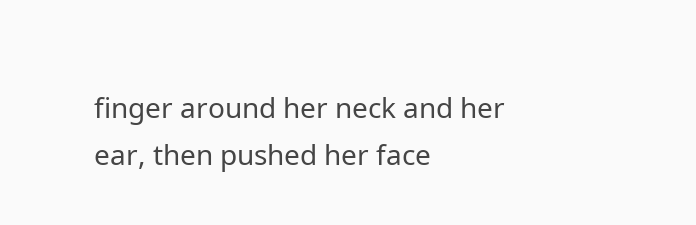finger around her neck and her ear, then pushed her face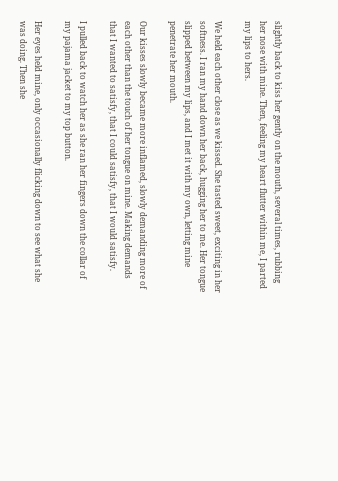slightly back to kiss her gently on the mouth, several times, rubbing her nose with mine. Then, feeling my heart flutter within me, I parted my lips to hers.

We held each other close as we kissed. She tasted sweet, exciting in her softness. I ran my hand down her back, hugging her to me. Her tongue slipped between my lips, and I met it with my own, letting mine penetrate her mouth.

Our kisses slowly became more inflamed, slowly demanding more of each other than the touch of her tongue on mine. Making demands that I wanted to satisfy, that I could satisfy, that I would satisfy.

I pulled back to watch her as she ran her fingers down the collar of my pajama jacket to my top button.

Her eyes held mine, only occasionally flicking down to see what she was doing. Then she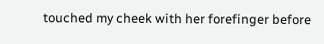touched my cheek with her forefinger before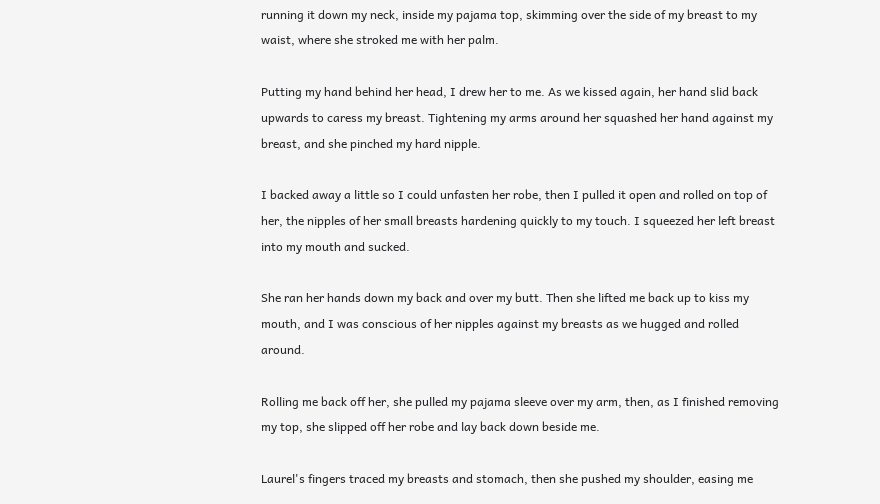running it down my neck, inside my pajama top, skimming over the side of my breast to my waist, where she stroked me with her palm.

Putting my hand behind her head, I drew her to me. As we kissed again, her hand slid back upwards to caress my breast. Tightening my arms around her squashed her hand against my breast, and she pinched my hard nipple.

I backed away a little so I could unfasten her robe, then I pulled it open and rolled on top of her, the nipples of her small breasts hardening quickly to my touch. I squeezed her left breast into my mouth and sucked.

She ran her hands down my back and over my butt. Then she lifted me back up to kiss my mouth, and I was conscious of her nipples against my breasts as we hugged and rolled around.

Rolling me back off her, she pulled my pajama sleeve over my arm, then, as I finished removing my top, she slipped off her robe and lay back down beside me.

Laurel's fingers traced my breasts and stomach, then she pushed my shoulder, easing me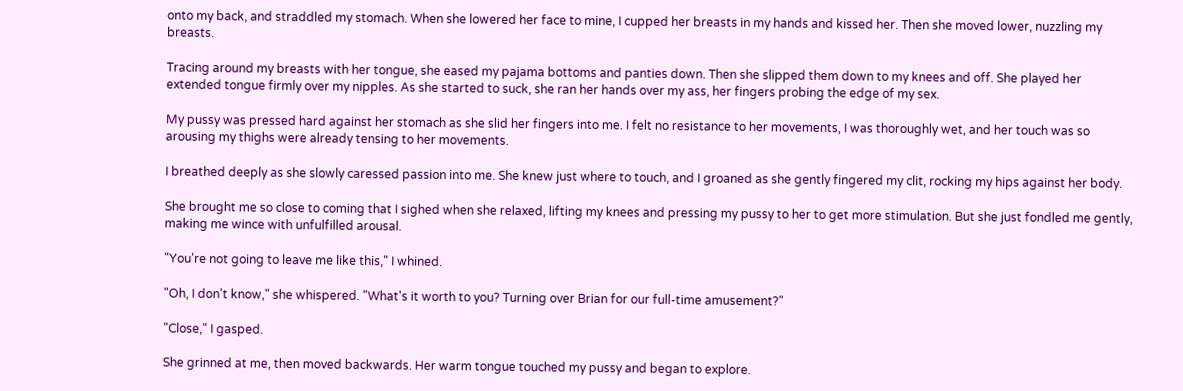onto my back, and straddled my stomach. When she lowered her face to mine, I cupped her breasts in my hands and kissed her. Then she moved lower, nuzzling my breasts.

Tracing around my breasts with her tongue, she eased my pajama bottoms and panties down. Then she slipped them down to my knees and off. She played her extended tongue firmly over my nipples. As she started to suck, she ran her hands over my ass, her fingers probing the edge of my sex.

My pussy was pressed hard against her stomach as she slid her fingers into me. I felt no resistance to her movements, I was thoroughly wet, and her touch was so arousing my thighs were already tensing to her movements.

I breathed deeply as she slowly caressed passion into me. She knew just where to touch, and I groaned as she gently fingered my clit, rocking my hips against her body.

She brought me so close to coming that I sighed when she relaxed, lifting my knees and pressing my pussy to her to get more stimulation. But she just fondled me gently, making me wince with unfulfilled arousal.

"You're not going to leave me like this," I whined.

"Oh, I don't know," she whispered. "What's it worth to you? Turning over Brian for our full-time amusement?"

"Close," I gasped.

She grinned at me, then moved backwards. Her warm tongue touched my pussy and began to explore.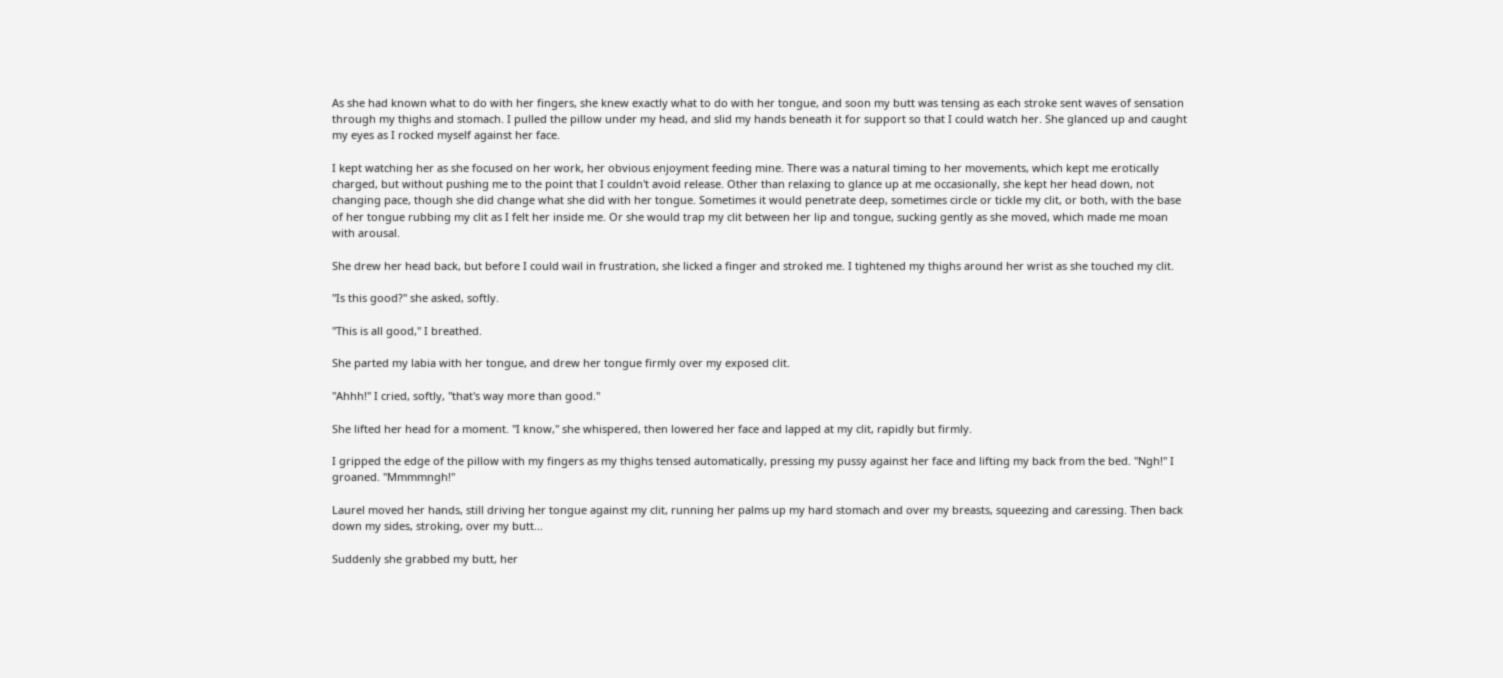As she had known what to do with her fingers, she knew exactly what to do with her tongue, and soon my butt was tensing as each stroke sent waves of sensation through my thighs and stomach. I pulled the pillow under my head, and slid my hands beneath it for support so that I could watch her. She glanced up and caught my eyes as I rocked myself against her face.

I kept watching her as she focused on her work, her obvious enjoyment feeding mine. There was a natural timing to her movements, which kept me erotically charged, but without pushing me to the point that I couldn't avoid release. Other than relaxing to glance up at me occasionally, she kept her head down, not changing pace, though she did change what she did with her tongue. Sometimes it would penetrate deep, sometimes circle or tickle my clit, or both, with the base of her tongue rubbing my clit as I felt her inside me. Or she would trap my clit between her lip and tongue, sucking gently as she moved, which made me moan with arousal.

She drew her head back, but before I could wail in frustration, she licked a finger and stroked me. I tightened my thighs around her wrist as she touched my clit.

"Is this good?" she asked, softly.

"This is all good," I breathed.

She parted my labia with her tongue, and drew her tongue firmly over my exposed clit.

"Ahhh!" I cried, softly, "that's way more than good."

She lifted her head for a moment. "I know," she whispered, then lowered her face and lapped at my clit, rapidly but firmly.

I gripped the edge of the pillow with my fingers as my thighs tensed automatically, pressing my pussy against her face and lifting my back from the bed. "Ngh!" I groaned. "Mmmmngh!"

Laurel moved her hands, still driving her tongue against my clit, running her palms up my hard stomach and over my breasts, squeezing and caressing. Then back down my sides, stroking, over my butt...

Suddenly she grabbed my butt, her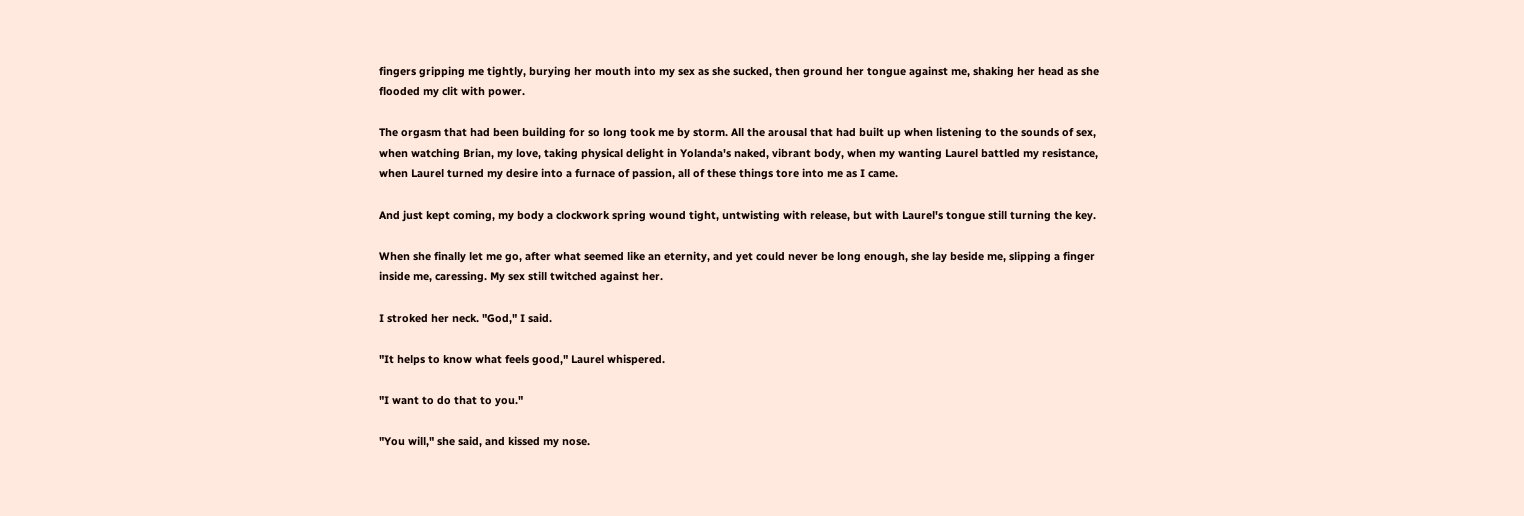fingers gripping me tightly, burying her mouth into my sex as she sucked, then ground her tongue against me, shaking her head as she flooded my clit with power.

The orgasm that had been building for so long took me by storm. All the arousal that had built up when listening to the sounds of sex, when watching Brian, my love, taking physical delight in Yolanda's naked, vibrant body, when my wanting Laurel battled my resistance, when Laurel turned my desire into a furnace of passion, all of these things tore into me as I came.

And just kept coming, my body a clockwork spring wound tight, untwisting with release, but with Laurel's tongue still turning the key.

When she finally let me go, after what seemed like an eternity, and yet could never be long enough, she lay beside me, slipping a finger inside me, caressing. My sex still twitched against her.

I stroked her neck. "God," I said.

"It helps to know what feels good," Laurel whispered.

"I want to do that to you."

"You will," she said, and kissed my nose.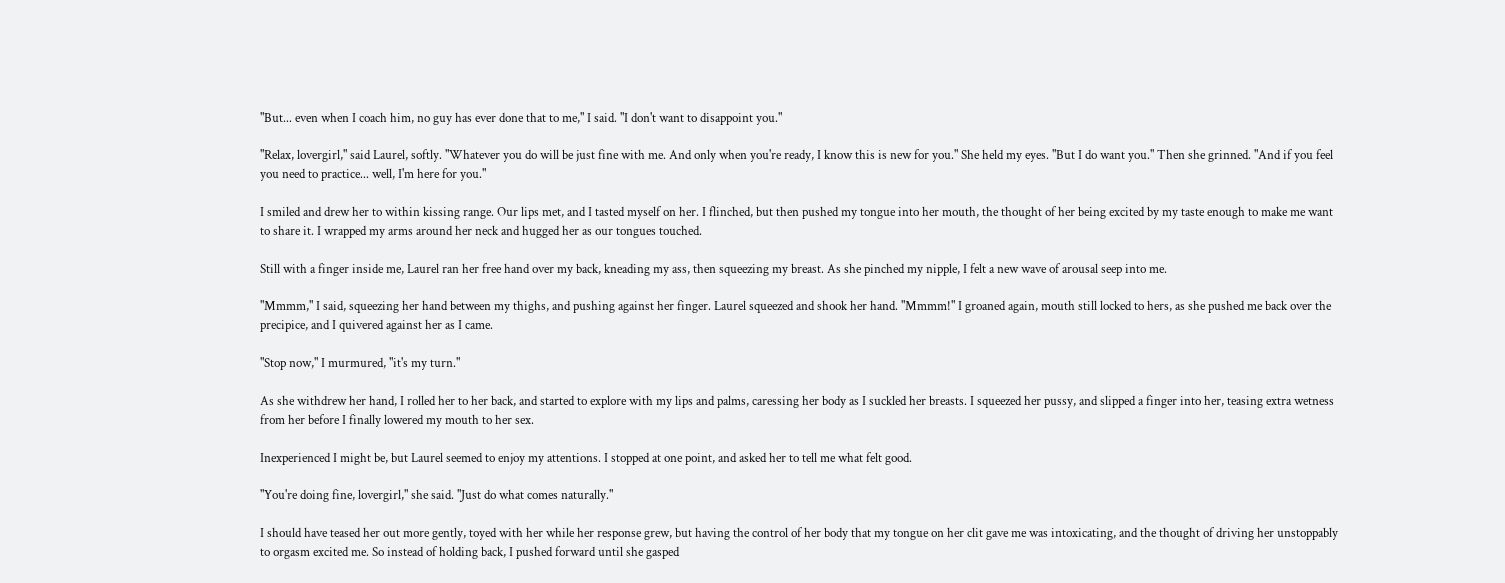"But... even when I coach him, no guy has ever done that to me," I said. "I don't want to disappoint you."

"Relax, lovergirl," said Laurel, softly. "Whatever you do will be just fine with me. And only when you're ready, I know this is new for you." She held my eyes. "But I do want you." Then she grinned. "And if you feel you need to practice... well, I'm here for you."

I smiled and drew her to within kissing range. Our lips met, and I tasted myself on her. I flinched, but then pushed my tongue into her mouth, the thought of her being excited by my taste enough to make me want to share it. I wrapped my arms around her neck and hugged her as our tongues touched.

Still with a finger inside me, Laurel ran her free hand over my back, kneading my ass, then squeezing my breast. As she pinched my nipple, I felt a new wave of arousal seep into me.

"Mmmm," I said, squeezing her hand between my thighs, and pushing against her finger. Laurel squeezed and shook her hand. "Mmmm!" I groaned again, mouth still locked to hers, as she pushed me back over the precipice, and I quivered against her as I came.

"Stop now," I murmured, "it's my turn."

As she withdrew her hand, I rolled her to her back, and started to explore with my lips and palms, caressing her body as I suckled her breasts. I squeezed her pussy, and slipped a finger into her, teasing extra wetness from her before I finally lowered my mouth to her sex.

Inexperienced I might be, but Laurel seemed to enjoy my attentions. I stopped at one point, and asked her to tell me what felt good.

"You're doing fine, lovergirl," she said. "Just do what comes naturally."

I should have teased her out more gently, toyed with her while her response grew, but having the control of her body that my tongue on her clit gave me was intoxicating, and the thought of driving her unstoppably to orgasm excited me. So instead of holding back, I pushed forward until she gasped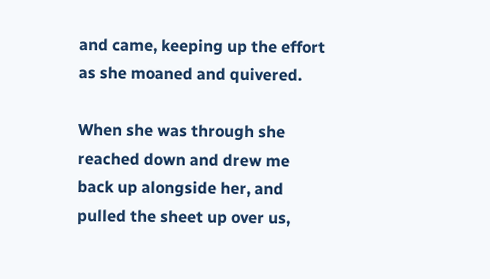and came, keeping up the effort as she moaned and quivered.

When she was through she reached down and drew me back up alongside her, and pulled the sheet up over us,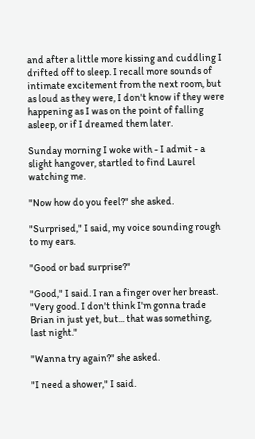and after a little more kissing and cuddling I drifted off to sleep. I recall more sounds of intimate excitement from the next room, but as loud as they were, I don't know if they were happening as I was on the point of falling asleep, or if I dreamed them later.

Sunday morning I woke with - I admit - a slight hangover, startled to find Laurel watching me.

"Now how do you feel?" she asked.

"Surprised," I said, my voice sounding rough to my ears.

"Good or bad surprise?"

"Good," I said. I ran a finger over her breast. "Very good. I don't think I'm gonna trade Brian in just yet, but... that was something, last night."

"Wanna try again?" she asked.

"I need a shower," I said.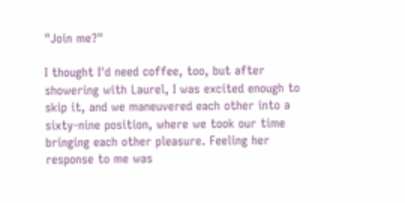"Join me?"

I thought I'd need coffee, too, but after showering with Laurel, I was excited enough to skip it, and we maneuvered each other into a sixty-nine position, where we took our time bringing each other pleasure. Feeling her response to me was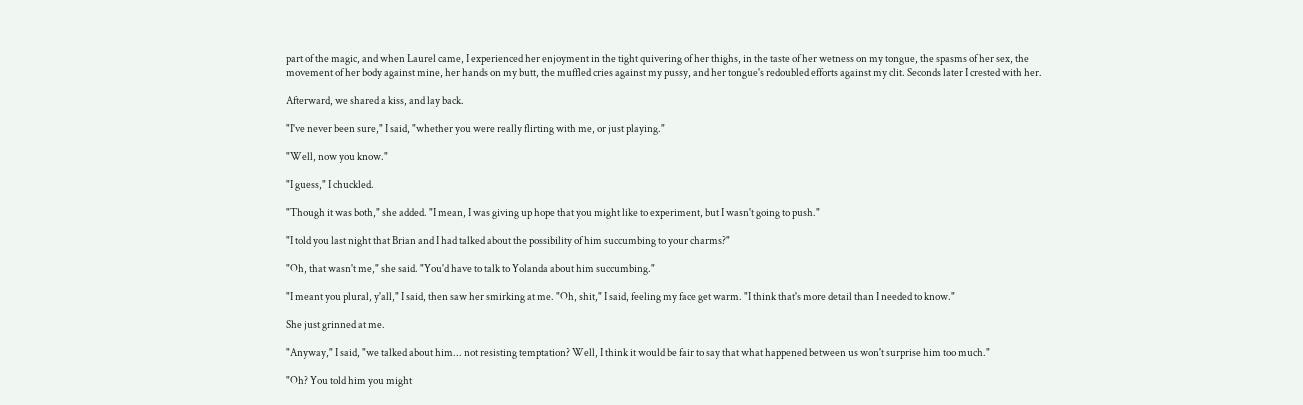part of the magic, and when Laurel came, I experienced her enjoyment in the tight quivering of her thighs, in the taste of her wetness on my tongue, the spasms of her sex, the movement of her body against mine, her hands on my butt, the muffled cries against my pussy, and her tongue's redoubled efforts against my clit. Seconds later I crested with her.

Afterward, we shared a kiss, and lay back.

"I've never been sure," I said, "whether you were really flirting with me, or just playing."

"Well, now you know."

"I guess," I chuckled.

"Though it was both," she added. "I mean, I was giving up hope that you might like to experiment, but I wasn't going to push."

"I told you last night that Brian and I had talked about the possibility of him succumbing to your charms?"

"Oh, that wasn't me," she said. "You'd have to talk to Yolanda about him succumbing."

"I meant you plural, y'all," I said, then saw her smirking at me. "Oh, shit," I said, feeling my face get warm. "I think that's more detail than I needed to know."

She just grinned at me.

"Anyway," I said, "we talked about him... not resisting temptation? Well, I think it would be fair to say that what happened between us won't surprise him too much."

"Oh? You told him you might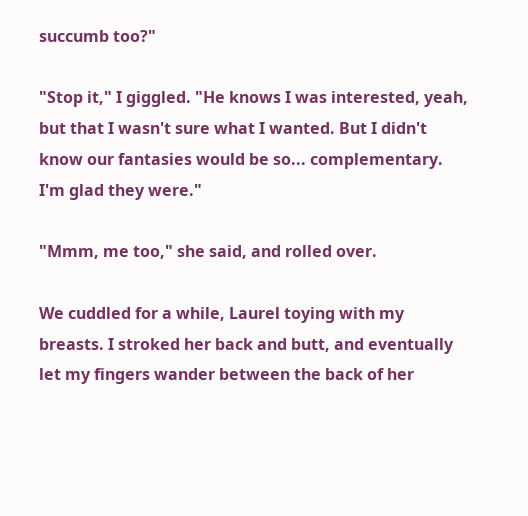succumb too?"

"Stop it," I giggled. "He knows I was interested, yeah, but that I wasn't sure what I wanted. But I didn't know our fantasies would be so... complementary. I'm glad they were."

"Mmm, me too," she said, and rolled over.

We cuddled for a while, Laurel toying with my breasts. I stroked her back and butt, and eventually let my fingers wander between the back of her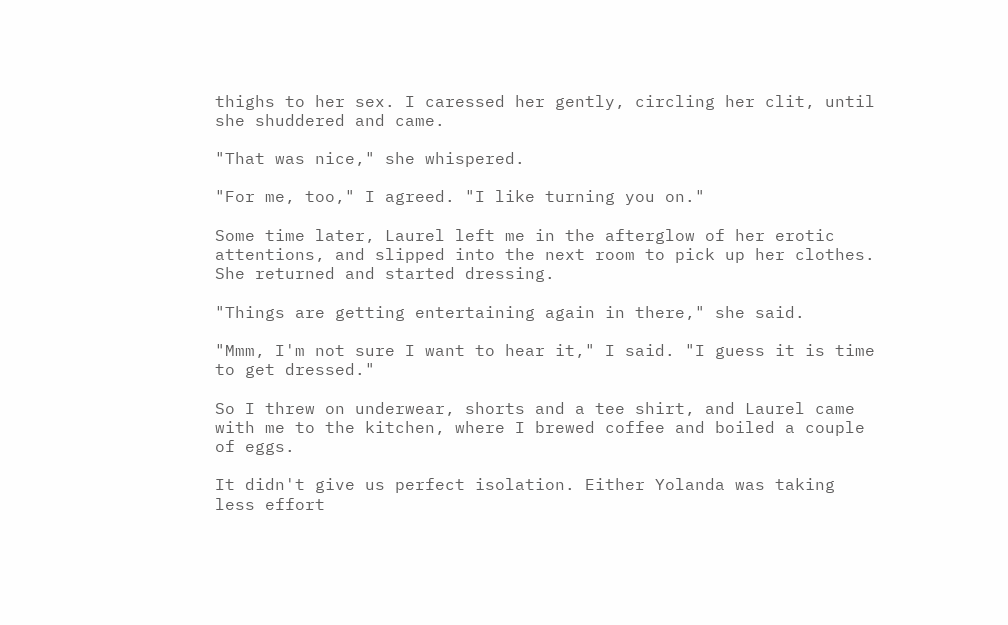thighs to her sex. I caressed her gently, circling her clit, until she shuddered and came.

"That was nice," she whispered.

"For me, too," I agreed. "I like turning you on."

Some time later, Laurel left me in the afterglow of her erotic attentions, and slipped into the next room to pick up her clothes. She returned and started dressing.

"Things are getting entertaining again in there," she said.

"Mmm, I'm not sure I want to hear it," I said. "I guess it is time to get dressed."

So I threw on underwear, shorts and a tee shirt, and Laurel came with me to the kitchen, where I brewed coffee and boiled a couple of eggs.

It didn't give us perfect isolation. Either Yolanda was taking less effort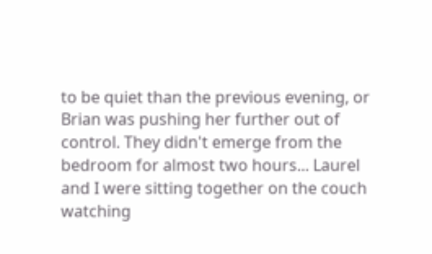to be quiet than the previous evening, or Brian was pushing her further out of control. They didn't emerge from the bedroom for almost two hours... Laurel and I were sitting together on the couch watching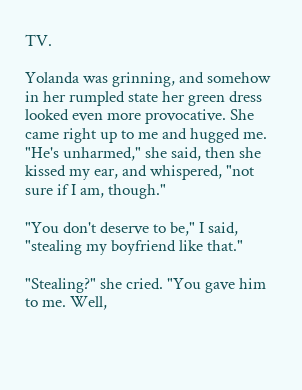TV.

Yolanda was grinning, and somehow in her rumpled state her green dress looked even more provocative. She came right up to me and hugged me. "He's unharmed," she said, then she kissed my ear, and whispered, "not sure if I am, though."

"You don't deserve to be," I said, "stealing my boyfriend like that."

"Stealing?" she cried. "You gave him to me. Well,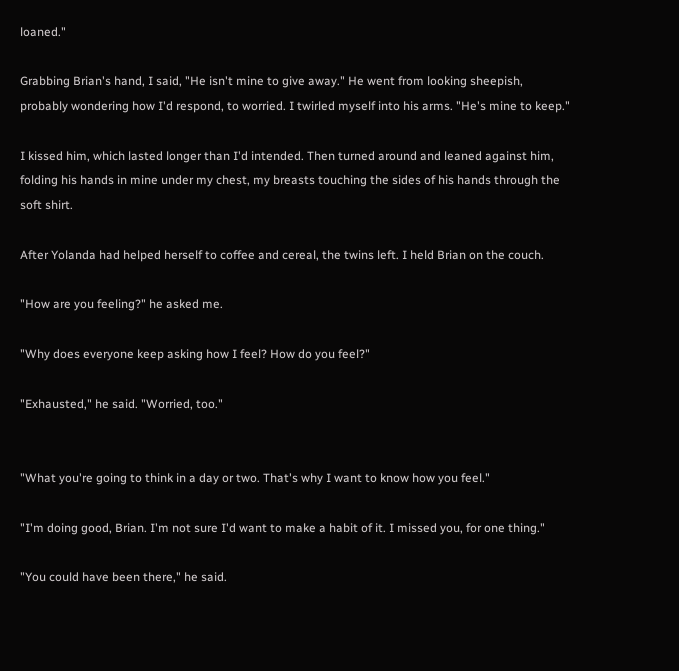loaned."

Grabbing Brian's hand, I said, "He isn't mine to give away." He went from looking sheepish, probably wondering how I'd respond, to worried. I twirled myself into his arms. "He's mine to keep."

I kissed him, which lasted longer than I'd intended. Then turned around and leaned against him, folding his hands in mine under my chest, my breasts touching the sides of his hands through the soft shirt.

After Yolanda had helped herself to coffee and cereal, the twins left. I held Brian on the couch.

"How are you feeling?" he asked me.

"Why does everyone keep asking how I feel? How do you feel?"

"Exhausted," he said. "Worried, too."


"What you're going to think in a day or two. That's why I want to know how you feel."

"I'm doing good, Brian. I'm not sure I'd want to make a habit of it. I missed you, for one thing."

"You could have been there," he said.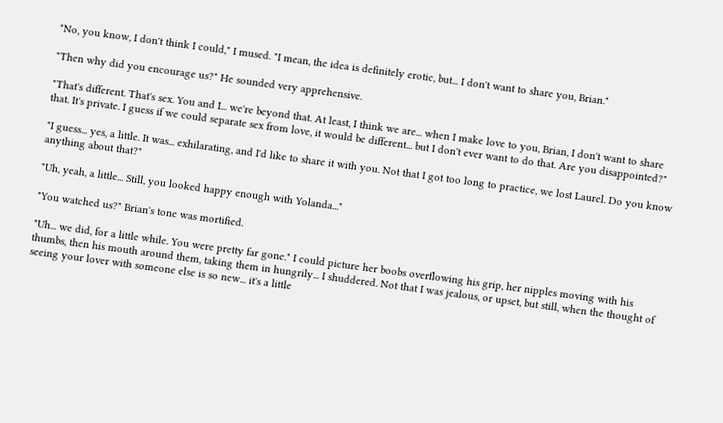"No, you know, I don't think I could," I mused. "I mean, the idea is definitely erotic, but... I don't want to share you, Brian."

"Then why did you encourage us?" He sounded very apprehensive.

"That's different. That's sex. You and I... we're beyond that. At least, I think we are... when I make love to you, Brian, I don't want to share that. It's private. I guess if we could separate sex from love, it would be different... but I don't ever want to do that. Are you disappointed?"

"I guess... yes, a little. It was... exhilarating, and I'd like to share it with you. Not that I got too long to practice, we lost Laurel. Do you know anything about that?"

"Uh, yeah, a little... Still, you looked happy enough with Yolanda..."

"You watched us?" Brian's tone was mortified.

"Uh... we did, for a little while. You were pretty far gone." I could picture her boobs overflowing his grip, her nipples moving with his thumbs, then his mouth around them, taking them in hungrily... I shuddered. Not that I was jealous, or upset, but still, when the thought of seeing your lover with someone else is so new... it's a little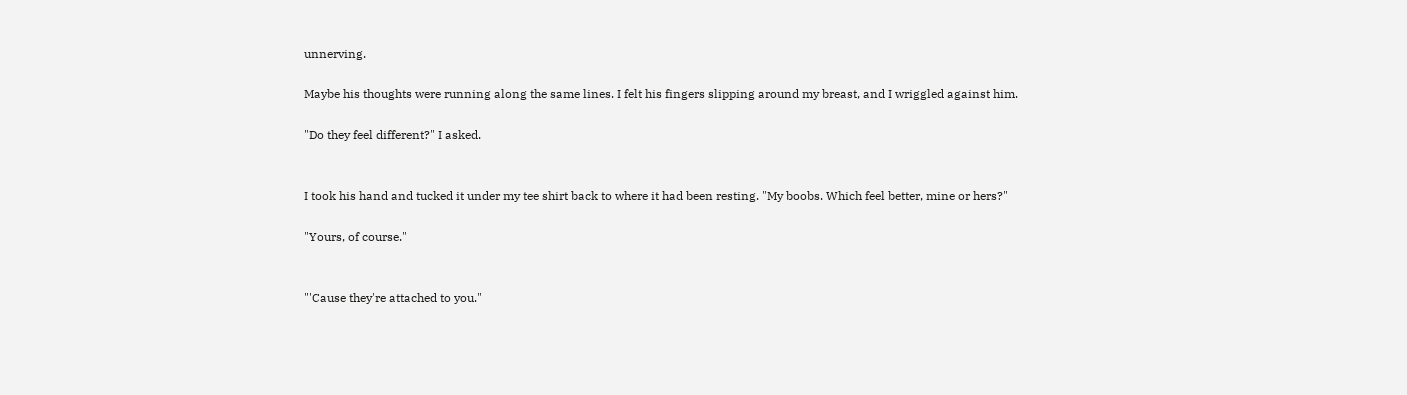unnerving.

Maybe his thoughts were running along the same lines. I felt his fingers slipping around my breast, and I wriggled against him.

"Do they feel different?" I asked.


I took his hand and tucked it under my tee shirt back to where it had been resting. "My boobs. Which feel better, mine or hers?"

"Yours, of course."


"'Cause they're attached to you."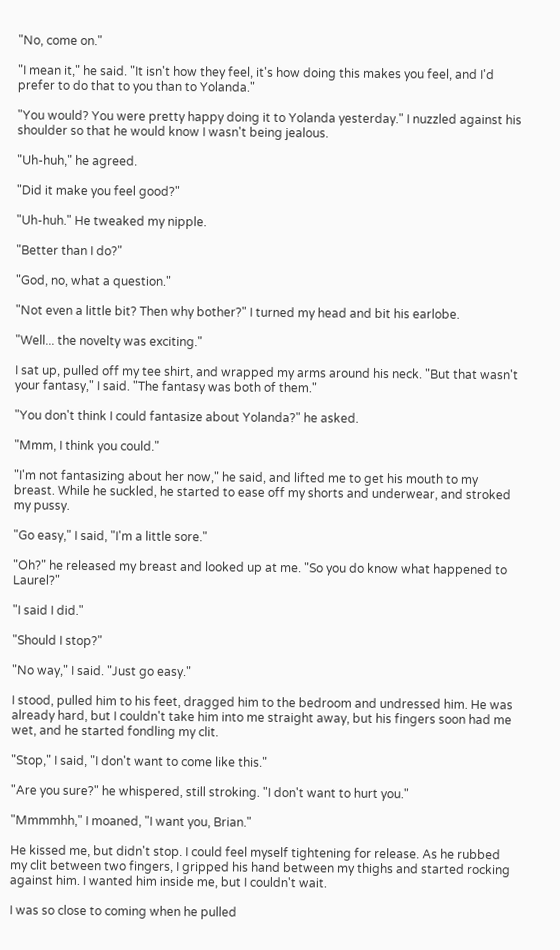"No, come on."

"I mean it," he said. "It isn't how they feel, it's how doing this makes you feel, and I'd prefer to do that to you than to Yolanda."

"You would? You were pretty happy doing it to Yolanda yesterday." I nuzzled against his shoulder so that he would know I wasn't being jealous.

"Uh-huh," he agreed.

"Did it make you feel good?"

"Uh-huh." He tweaked my nipple.

"Better than I do?"

"God, no, what a question."

"Not even a little bit? Then why bother?" I turned my head and bit his earlobe.

"Well... the novelty was exciting."

I sat up, pulled off my tee shirt, and wrapped my arms around his neck. "But that wasn't your fantasy," I said. "The fantasy was both of them."

"You don't think I could fantasize about Yolanda?" he asked.

"Mmm, I think you could."

"I'm not fantasizing about her now," he said, and lifted me to get his mouth to my breast. While he suckled, he started to ease off my shorts and underwear, and stroked my pussy.

"Go easy," I said, "I'm a little sore."

"Oh?" he released my breast and looked up at me. "So you do know what happened to Laurel?"

"I said I did."

"Should I stop?"

"No way," I said. "Just go easy."

I stood, pulled him to his feet, dragged him to the bedroom and undressed him. He was already hard, but I couldn't take him into me straight away, but his fingers soon had me wet, and he started fondling my clit.

"Stop," I said, "I don't want to come like this."

"Are you sure?" he whispered, still stroking. "I don't want to hurt you."

"Mmmmhh," I moaned, "I want you, Brian."

He kissed me, but didn't stop. I could feel myself tightening for release. As he rubbed my clit between two fingers, I gripped his hand between my thighs and started rocking against him. I wanted him inside me, but I couldn't wait.

I was so close to coming when he pulled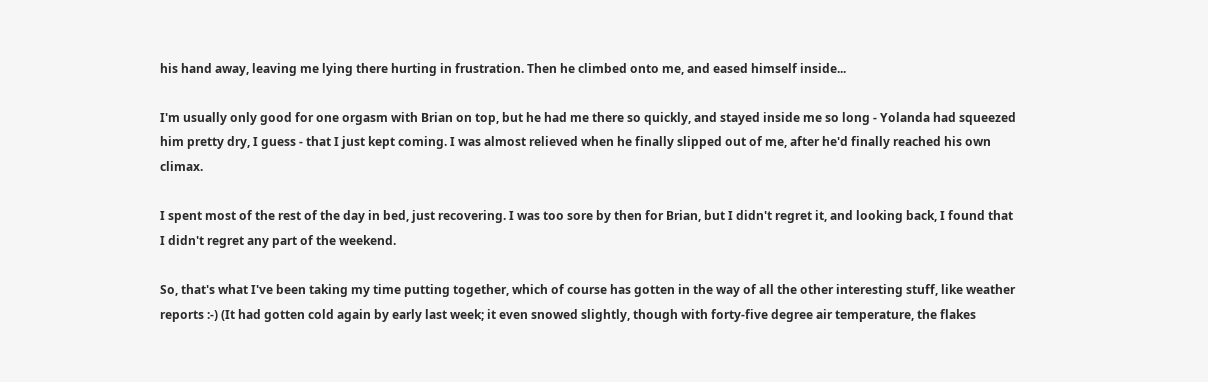his hand away, leaving me lying there hurting in frustration. Then he climbed onto me, and eased himself inside...

I'm usually only good for one orgasm with Brian on top, but he had me there so quickly, and stayed inside me so long - Yolanda had squeezed him pretty dry, I guess - that I just kept coming. I was almost relieved when he finally slipped out of me, after he'd finally reached his own climax.

I spent most of the rest of the day in bed, just recovering. I was too sore by then for Brian, but I didn't regret it, and looking back, I found that I didn't regret any part of the weekend.

So, that's what I've been taking my time putting together, which of course has gotten in the way of all the other interesting stuff, like weather reports :-) (It had gotten cold again by early last week; it even snowed slightly, though with forty-five degree air temperature, the flakes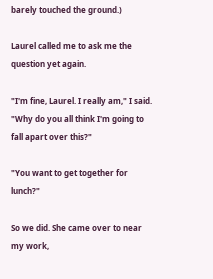barely touched the ground.)

Laurel called me to ask me the question yet again.

"I'm fine, Laurel. I really am," I said. "Why do you all think I'm going to fall apart over this?"

"You want to get together for lunch?"

So we did. She came over to near my work,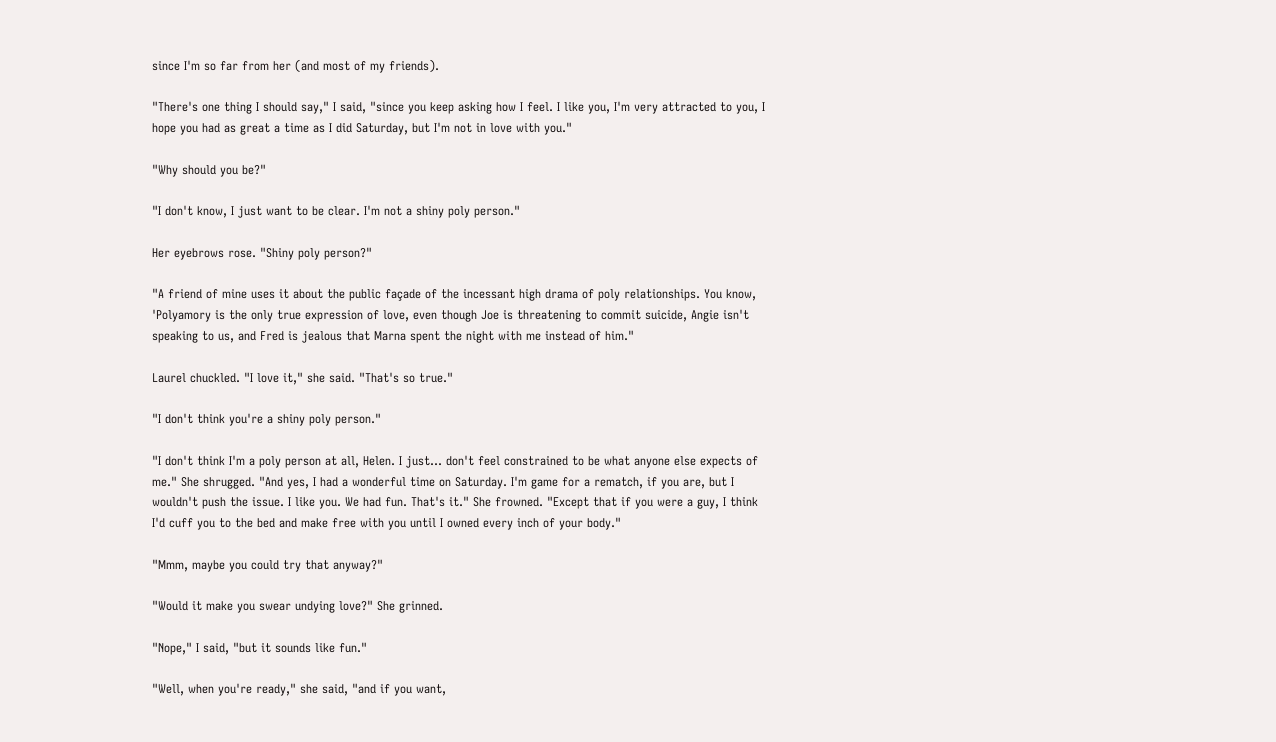since I'm so far from her (and most of my friends).

"There's one thing I should say," I said, "since you keep asking how I feel. I like you, I'm very attracted to you, I hope you had as great a time as I did Saturday, but I'm not in love with you."

"Why should you be?"

"I don't know, I just want to be clear. I'm not a shiny poly person."

Her eyebrows rose. "Shiny poly person?"

"A friend of mine uses it about the public façade of the incessant high drama of poly relationships. You know, 'Polyamory is the only true expression of love, even though Joe is threatening to commit suicide, Angie isn't speaking to us, and Fred is jealous that Marna spent the night with me instead of him."

Laurel chuckled. "I love it," she said. "That's so true."

"I don't think you're a shiny poly person."

"I don't think I'm a poly person at all, Helen. I just... don't feel constrained to be what anyone else expects of me." She shrugged. "And yes, I had a wonderful time on Saturday. I'm game for a rematch, if you are, but I wouldn't push the issue. I like you. We had fun. That's it." She frowned. "Except that if you were a guy, I think I'd cuff you to the bed and make free with you until I owned every inch of your body."

"Mmm, maybe you could try that anyway?"

"Would it make you swear undying love?" She grinned.

"Nope," I said, "but it sounds like fun."

"Well, when you're ready," she said, "and if you want,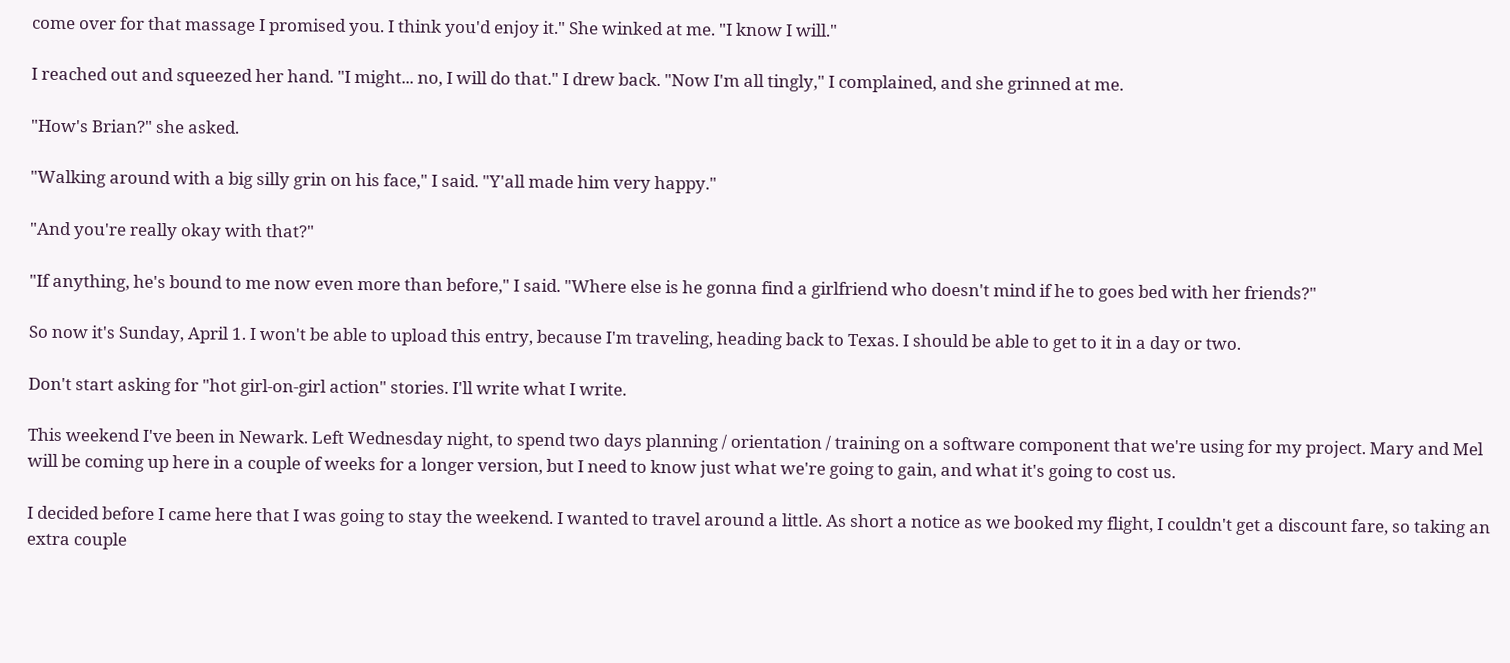come over for that massage I promised you. I think you'd enjoy it." She winked at me. "I know I will."

I reached out and squeezed her hand. "I might... no, I will do that." I drew back. "Now I'm all tingly," I complained, and she grinned at me.

"How's Brian?" she asked.

"Walking around with a big silly grin on his face," I said. "Y'all made him very happy."

"And you're really okay with that?"

"If anything, he's bound to me now even more than before," I said. "Where else is he gonna find a girlfriend who doesn't mind if he to goes bed with her friends?"

So now it's Sunday, April 1. I won't be able to upload this entry, because I'm traveling, heading back to Texas. I should be able to get to it in a day or two.

Don't start asking for "hot girl-on-girl action" stories. I'll write what I write.

This weekend I've been in Newark. Left Wednesday night, to spend two days planning / orientation / training on a software component that we're using for my project. Mary and Mel will be coming up here in a couple of weeks for a longer version, but I need to know just what we're going to gain, and what it's going to cost us.

I decided before I came here that I was going to stay the weekend. I wanted to travel around a little. As short a notice as we booked my flight, I couldn't get a discount fare, so taking an extra couple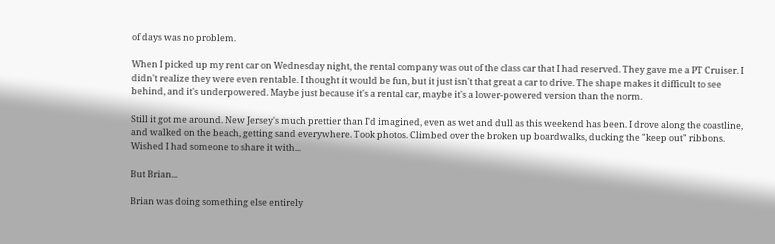of days was no problem.

When I picked up my rent car on Wednesday night, the rental company was out of the class car that I had reserved. They gave me a PT Cruiser. I didn't realize they were even rentable. I thought it would be fun, but it just isn't that great a car to drive. The shape makes it difficult to see behind, and it's underpowered. Maybe just because it's a rental car, maybe it's a lower-powered version than the norm.

Still it got me around. New Jersey's much prettier than I'd imagined, even as wet and dull as this weekend has been. I drove along the coastline, and walked on the beach, getting sand everywhere. Took photos. Climbed over the broken up boardwalks, ducking the "keep out" ribbons. Wished I had someone to share it with...

But Brian...

Brian was doing something else entirely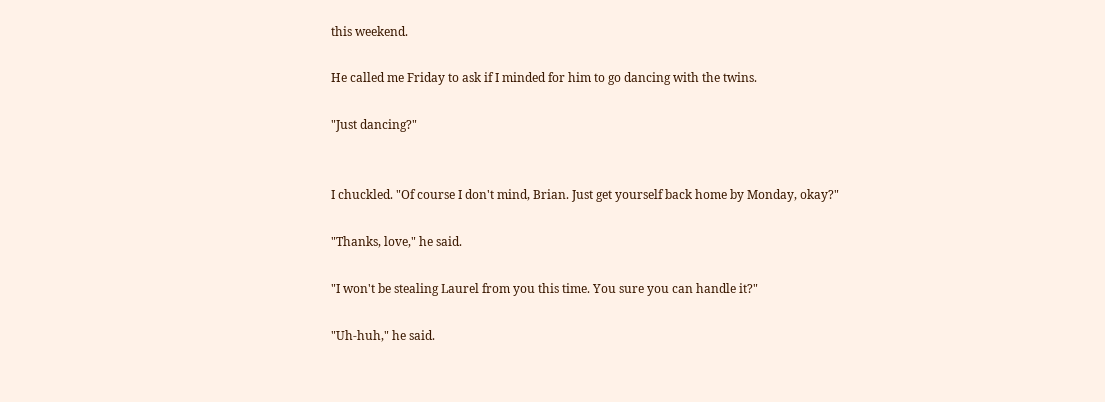this weekend.

He called me Friday to ask if I minded for him to go dancing with the twins.

"Just dancing?"


I chuckled. "Of course I don't mind, Brian. Just get yourself back home by Monday, okay?"

"Thanks, love," he said.

"I won't be stealing Laurel from you this time. You sure you can handle it?"

"Uh-huh," he said.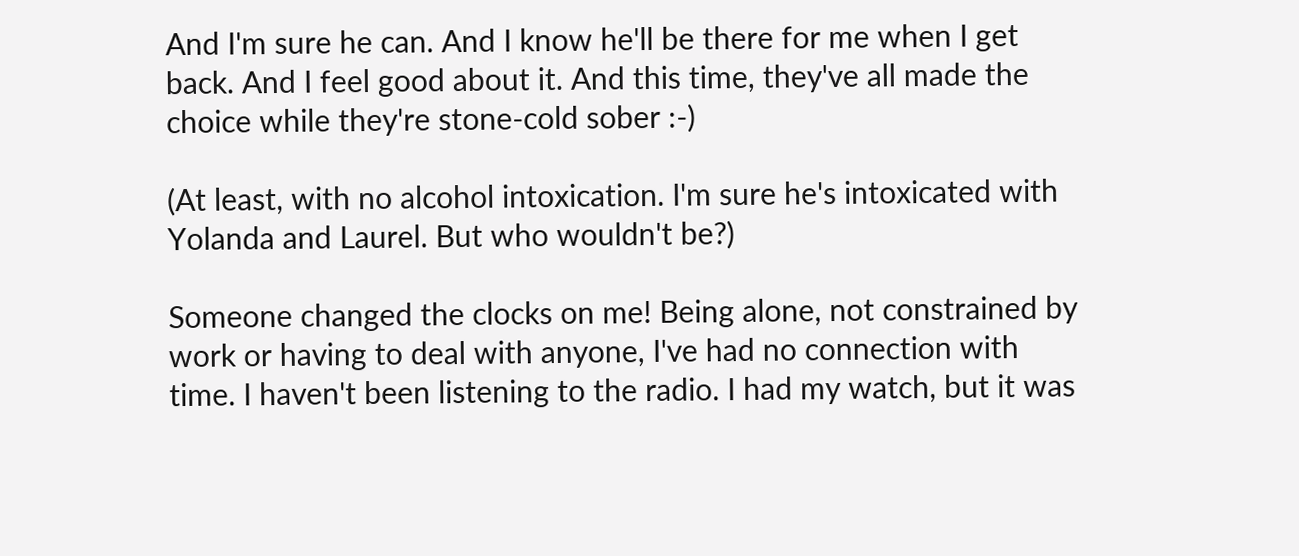And I'm sure he can. And I know he'll be there for me when I get back. And I feel good about it. And this time, they've all made the choice while they're stone-cold sober :-)

(At least, with no alcohol intoxication. I'm sure he's intoxicated with Yolanda and Laurel. But who wouldn't be?)

Someone changed the clocks on me! Being alone, not constrained by work or having to deal with anyone, I've had no connection with time. I haven't been listening to the radio. I had my watch, but it was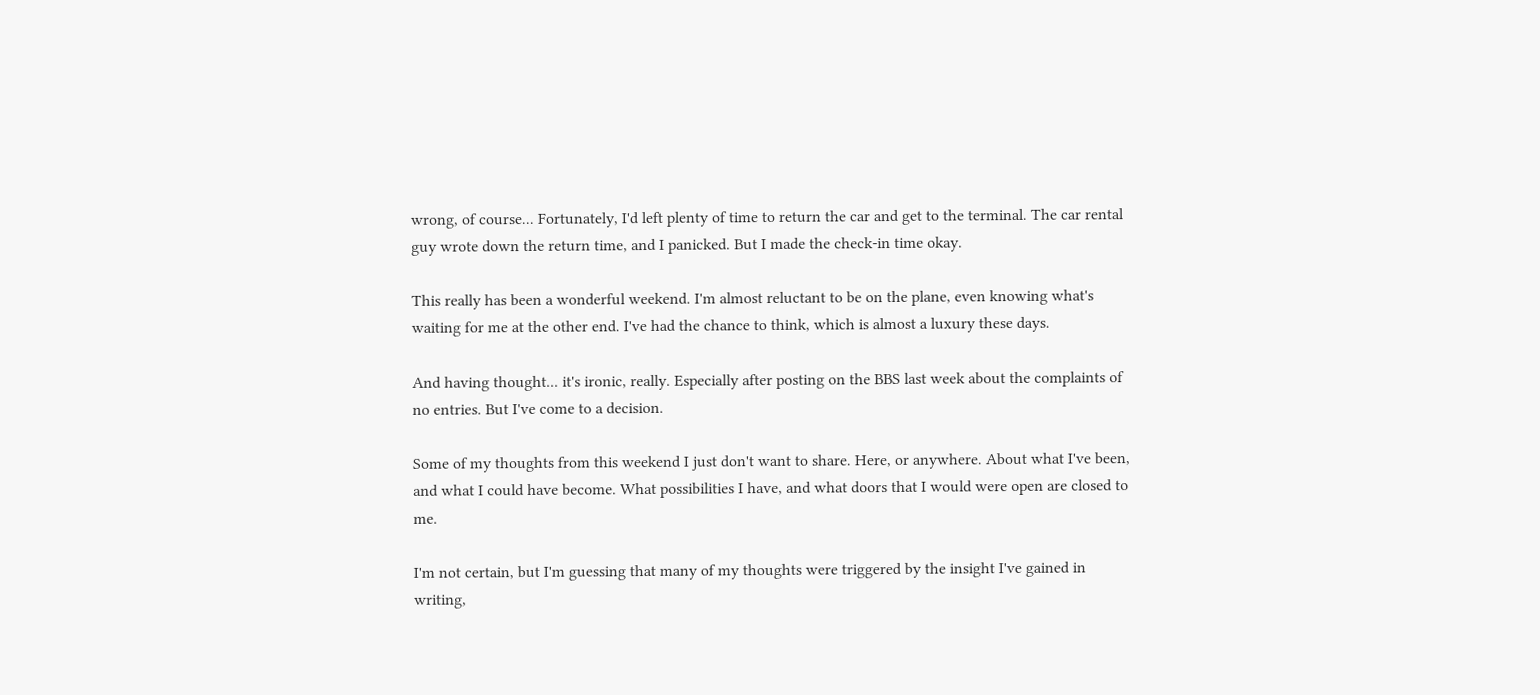wrong, of course... Fortunately, I'd left plenty of time to return the car and get to the terminal. The car rental guy wrote down the return time, and I panicked. But I made the check-in time okay.

This really has been a wonderful weekend. I'm almost reluctant to be on the plane, even knowing what's waiting for me at the other end. I've had the chance to think, which is almost a luxury these days.

And having thought... it's ironic, really. Especially after posting on the BBS last week about the complaints of no entries. But I've come to a decision.

Some of my thoughts from this weekend I just don't want to share. Here, or anywhere. About what I've been, and what I could have become. What possibilities I have, and what doors that I would were open are closed to me.

I'm not certain, but I'm guessing that many of my thoughts were triggered by the insight I've gained in writing,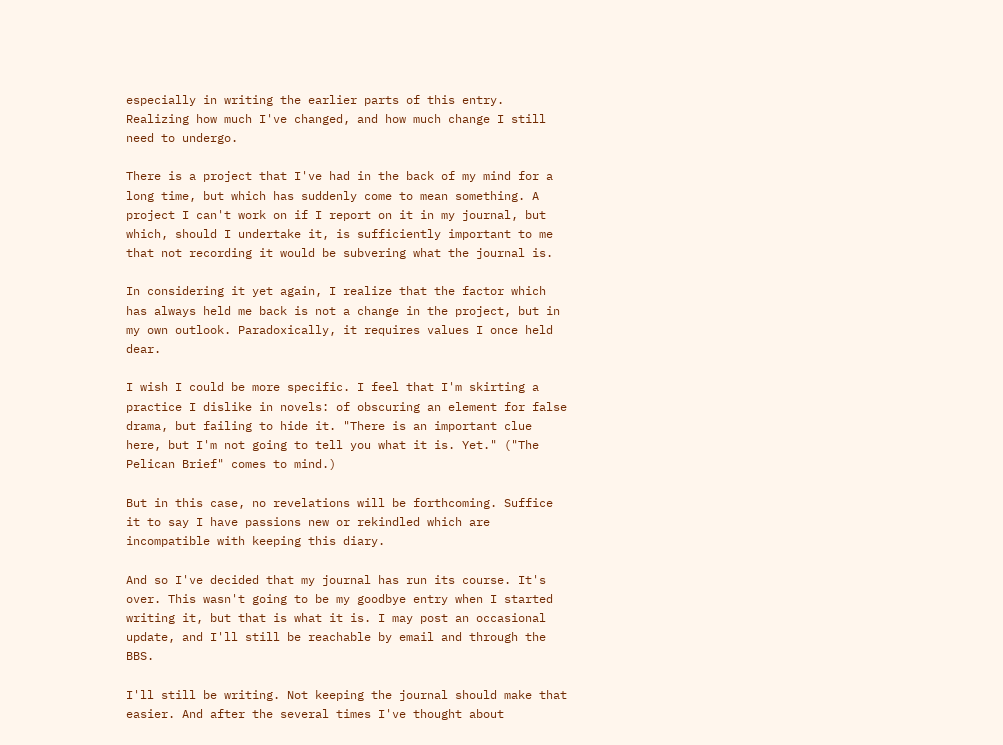especially in writing the earlier parts of this entry. Realizing how much I've changed, and how much change I still need to undergo.

There is a project that I've had in the back of my mind for a long time, but which has suddenly come to mean something. A project I can't work on if I report on it in my journal, but which, should I undertake it, is sufficiently important to me that not recording it would be subvering what the journal is.

In considering it yet again, I realize that the factor which has always held me back is not a change in the project, but in my own outlook. Paradoxically, it requires values I once held dear.

I wish I could be more specific. I feel that I'm skirting a practice I dislike in novels: of obscuring an element for false drama, but failing to hide it. "There is an important clue here, but I'm not going to tell you what it is. Yet." ("The Pelican Brief" comes to mind.)

But in this case, no revelations will be forthcoming. Suffice it to say I have passions new or rekindled which are incompatible with keeping this diary.

And so I've decided that my journal has run its course. It's over. This wasn't going to be my goodbye entry when I started writing it, but that is what it is. I may post an occasional update, and I'll still be reachable by email and through the BBS.

I'll still be writing. Not keeping the journal should make that easier. And after the several times I've thought about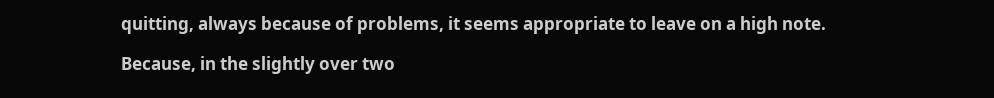quitting, always because of problems, it seems appropriate to leave on a high note.

Because, in the slightly over two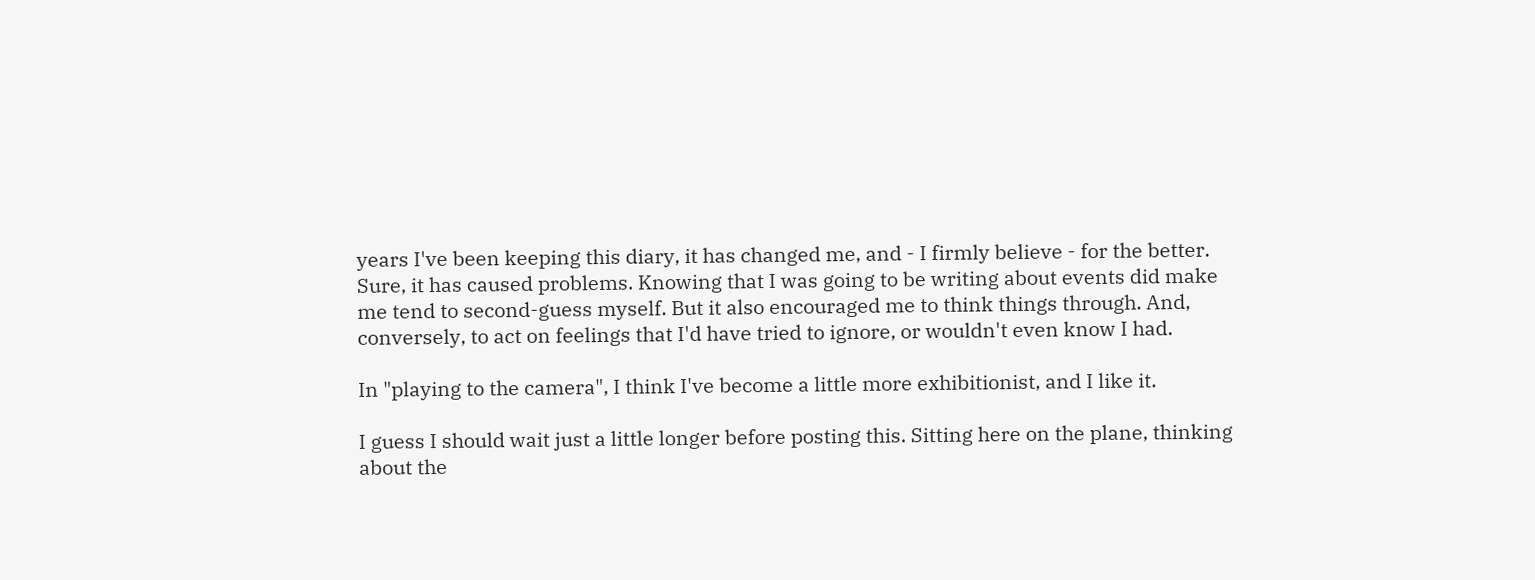years I've been keeping this diary, it has changed me, and - I firmly believe - for the better. Sure, it has caused problems. Knowing that I was going to be writing about events did make me tend to second-guess myself. But it also encouraged me to think things through. And, conversely, to act on feelings that I'd have tried to ignore, or wouldn't even know I had.

In "playing to the camera", I think I've become a little more exhibitionist, and I like it.

I guess I should wait just a little longer before posting this. Sitting here on the plane, thinking about the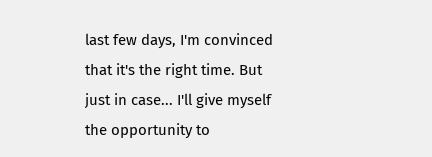last few days, I'm convinced that it's the right time. But just in case... I'll give myself the opportunity to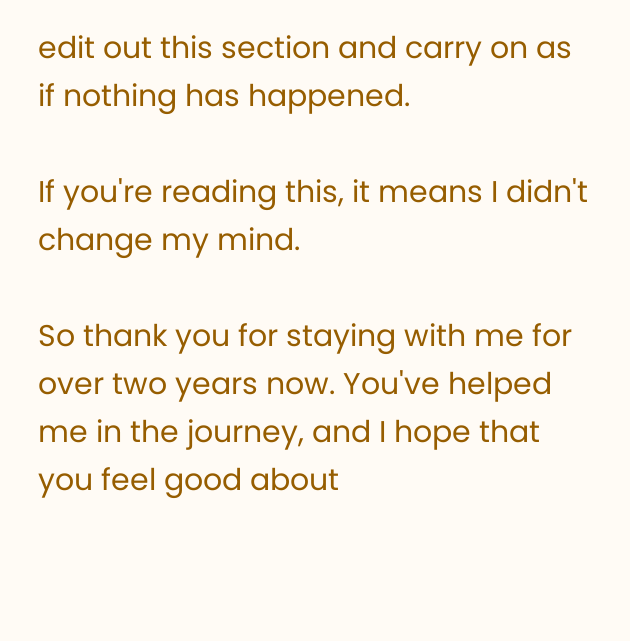edit out this section and carry on as if nothing has happened.

If you're reading this, it means I didn't change my mind.

So thank you for staying with me for over two years now. You've helped me in the journey, and I hope that you feel good about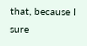that, because I sure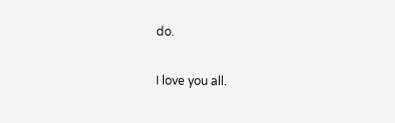do.

I love you all.